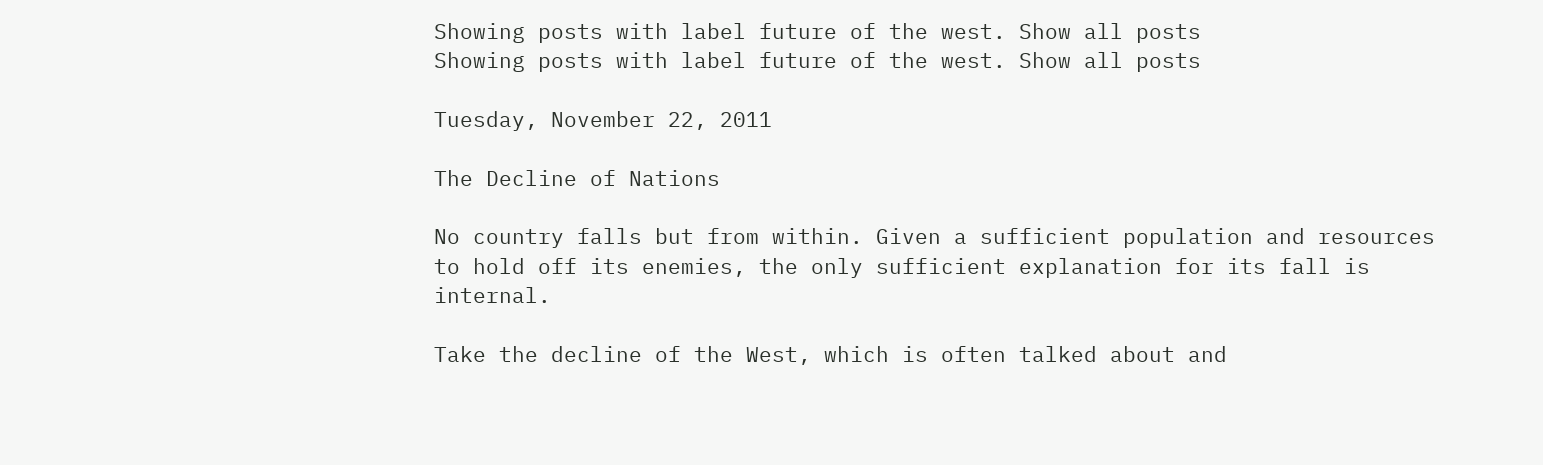Showing posts with label future of the west. Show all posts
Showing posts with label future of the west. Show all posts

Tuesday, November 22, 2011

The Decline of Nations

No country falls but from within. Given a sufficient population and resources to hold off its enemies, the only sufficient explanation for its fall is internal.

Take the decline of the West, which is often talked about and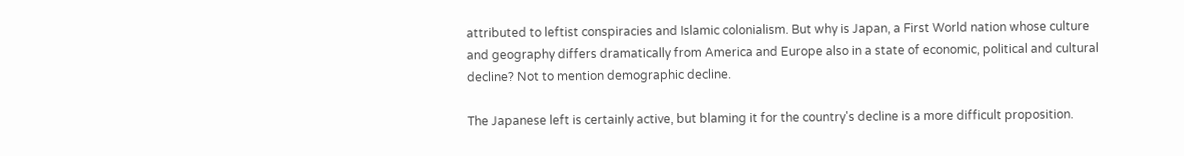attributed to leftist conspiracies and Islamic colonialism. But why is Japan, a First World nation whose culture and geography differs dramatically from America and Europe also in a state of economic, political and cultural decline? Not to mention demographic decline.

The Japanese left is certainly active, but blaming it for the country's decline is a more difficult proposition.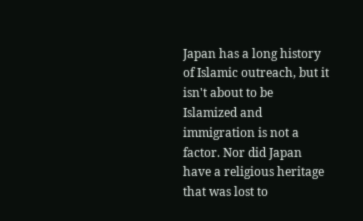Japan has a long history of Islamic outreach, but it isn't about to be Islamized and immigration is not a factor. Nor did Japan have a religious heritage that was lost to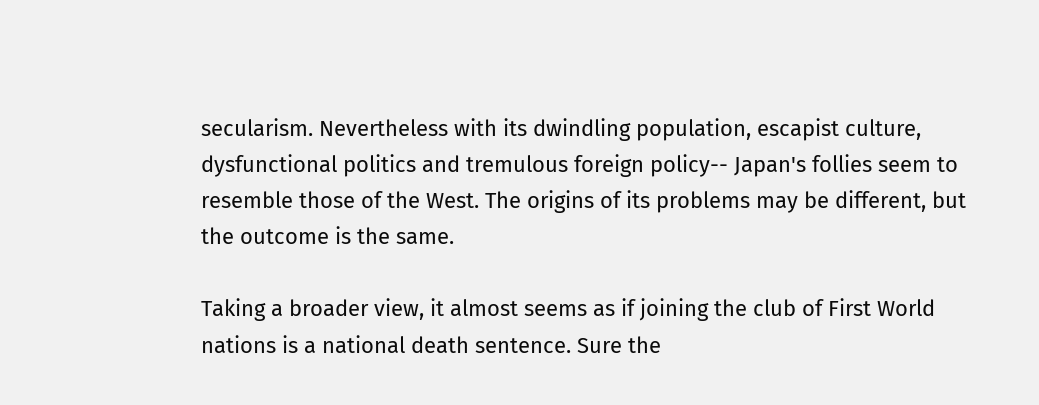secularism. Nevertheless with its dwindling population, escapist culture, dysfunctional politics and tremulous foreign policy-- Japan's follies seem to resemble those of the West. The origins of its problems may be different, but the outcome is the same.

Taking a broader view, it almost seems as if joining the club of First World nations is a national death sentence. Sure the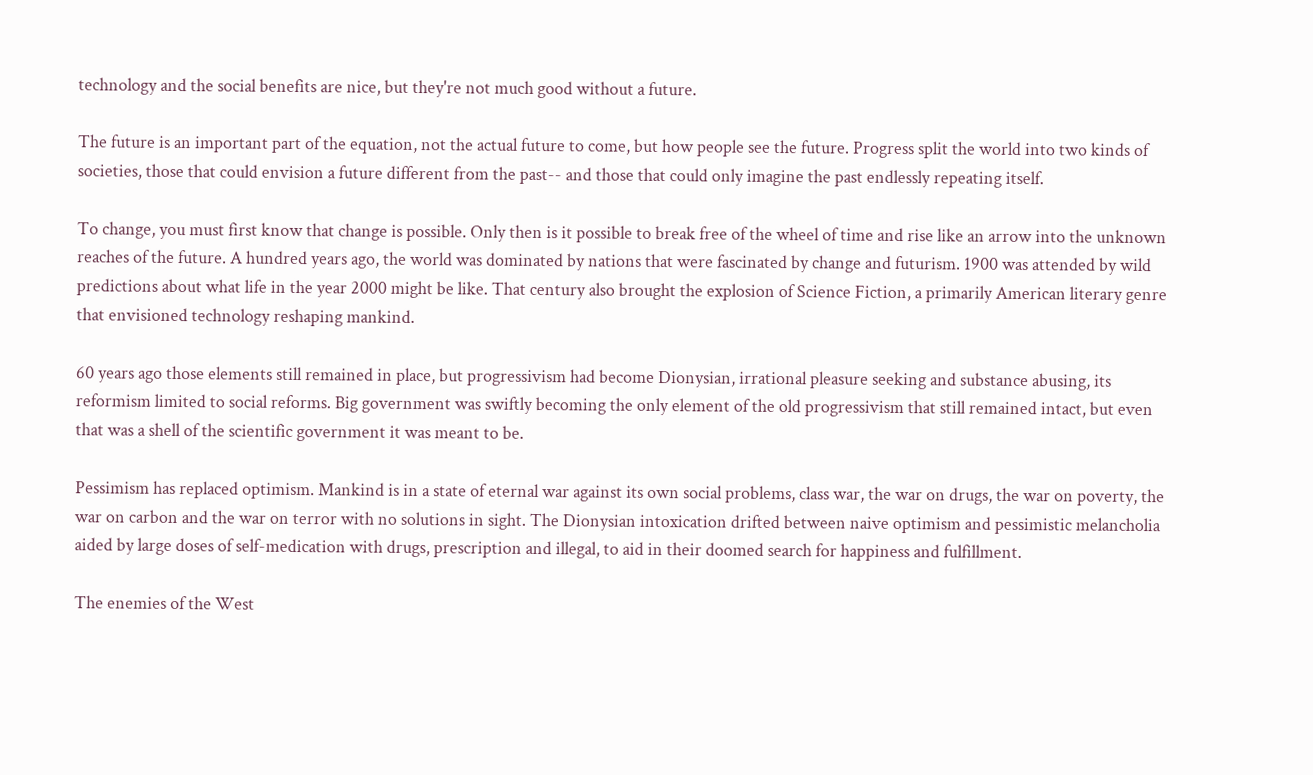technology and the social benefits are nice, but they're not much good without a future.

The future is an important part of the equation, not the actual future to come, but how people see the future. Progress split the world into two kinds of societies, those that could envision a future different from the past-- and those that could only imagine the past endlessly repeating itself.

To change, you must first know that change is possible. Only then is it possible to break free of the wheel of time and rise like an arrow into the unknown reaches of the future. A hundred years ago, the world was dominated by nations that were fascinated by change and futurism. 1900 was attended by wild predictions about what life in the year 2000 might be like. That century also brought the explosion of Science Fiction, a primarily American literary genre that envisioned technology reshaping mankind.

60 years ago those elements still remained in place, but progressivism had become Dionysian, irrational pleasure seeking and substance abusing, its reformism limited to social reforms. Big government was swiftly becoming the only element of the old progressivism that still remained intact, but even that was a shell of the scientific government it was meant to be.

Pessimism has replaced optimism. Mankind is in a state of eternal war against its own social problems, class war, the war on drugs, the war on poverty, the war on carbon and the war on terror with no solutions in sight. The Dionysian intoxication drifted between naive optimism and pessimistic melancholia aided by large doses of self-medication with drugs, prescription and illegal, to aid in their doomed search for happiness and fulfillment.

The enemies of the West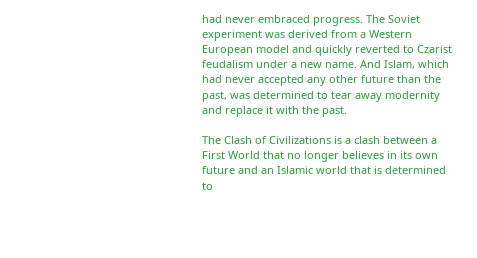had never embraced progress. The Soviet experiment was derived from a Western European model and quickly reverted to Czarist feudalism under a new name. And Islam, which had never accepted any other future than the past, was determined to tear away modernity and replace it with the past.

The Clash of Civilizations is a clash between a First World that no longer believes in its own future and an Islamic world that is determined to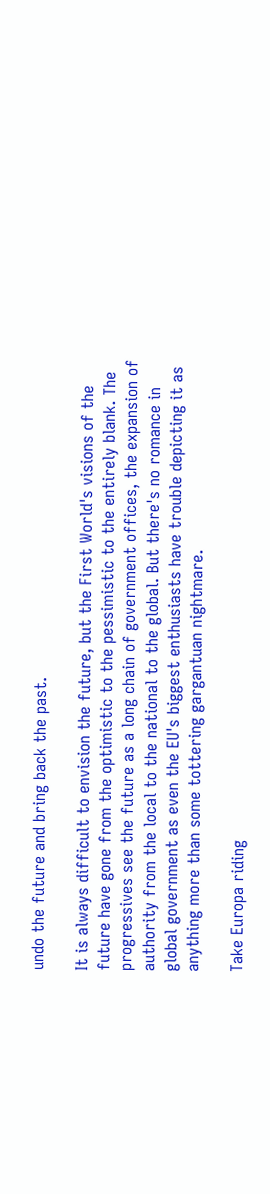undo the future and bring back the past.

It is always difficult to envision the future, but the First World's visions of the future have gone from the optimistic to the pessimistic to the entirely blank. The progressives see the future as a long chain of government offices, the expansion of authority from the local to the national to the global. But there's no romance in global government as even the EU's biggest enthusiasts have trouble depicting it as anything more than some tottering gargantuan nightmare.

Take Europa riding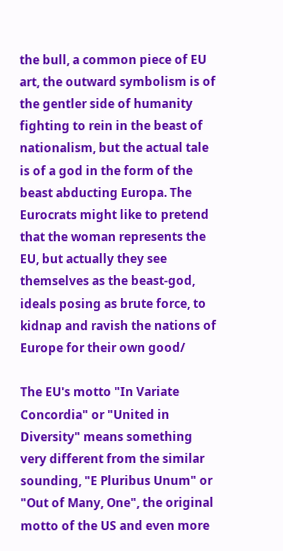the bull, a common piece of EU art, the outward symbolism is of the gentler side of humanity fighting to rein in the beast of nationalism, but the actual tale is of a god in the form of the beast abducting Europa. The Eurocrats might like to pretend that the woman represents the EU, but actually they see themselves as the beast-god, ideals posing as brute force, to kidnap and ravish the nations of Europe for their own good/

The EU's motto "In Variate Concordia" or "United in Diversity" means something very different from the similar sounding, "E Pluribus Unum" or "Out of Many, One", the original motto of the US and even more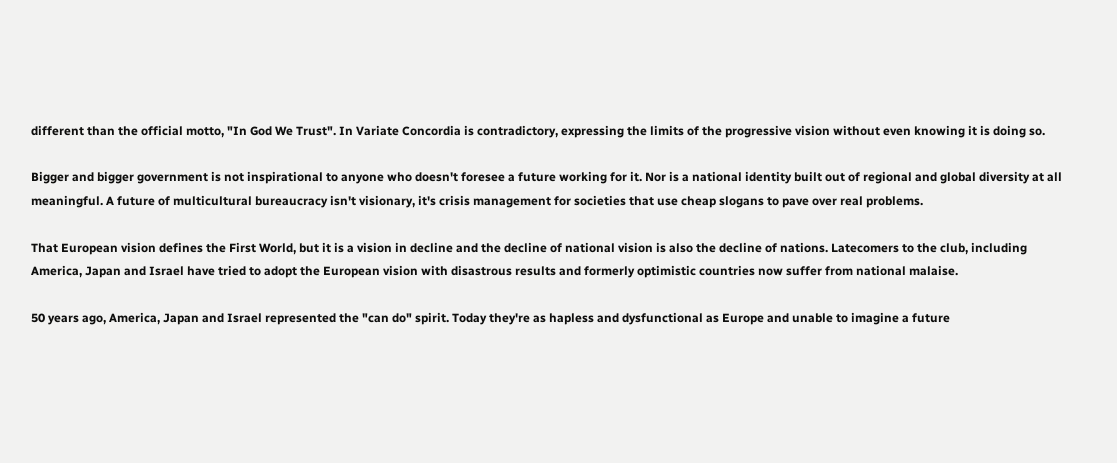different than the official motto, "In God We Trust". In Variate Concordia is contradictory, expressing the limits of the progressive vision without even knowing it is doing so.

Bigger and bigger government is not inspirational to anyone who doesn't foresee a future working for it. Nor is a national identity built out of regional and global diversity at all meaningful. A future of multicultural bureaucracy isn't visionary, it's crisis management for societies that use cheap slogans to pave over real problems.

That European vision defines the First World, but it is a vision in decline and the decline of national vision is also the decline of nations. Latecomers to the club, including America, Japan and Israel have tried to adopt the European vision with disastrous results and formerly optimistic countries now suffer from national malaise.

50 years ago, America, Japan and Israel represented the "can do" spirit. Today they're as hapless and dysfunctional as Europe and unable to imagine a future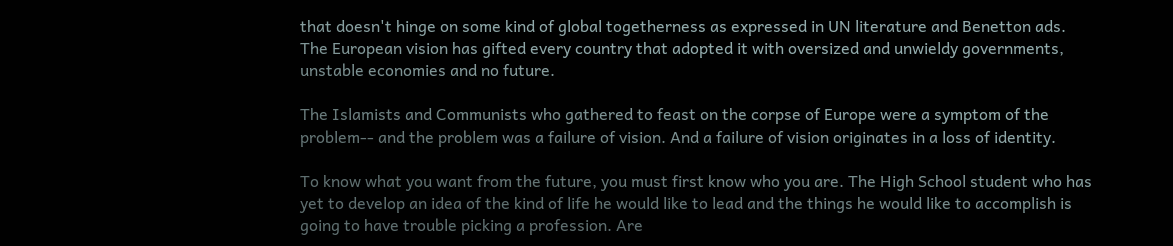that doesn't hinge on some kind of global togetherness as expressed in UN literature and Benetton ads. The European vision has gifted every country that adopted it with oversized and unwieldy governments, unstable economies and no future.

The Islamists and Communists who gathered to feast on the corpse of Europe were a symptom of the problem-- and the problem was a failure of vision. And a failure of vision originates in a loss of identity.

To know what you want from the future, you must first know who you are. The High School student who has yet to develop an idea of the kind of life he would like to lead and the things he would like to accomplish is going to have trouble picking a profession. Are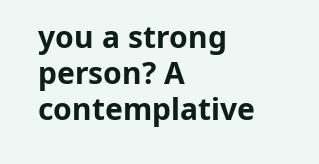you a strong person? A contemplative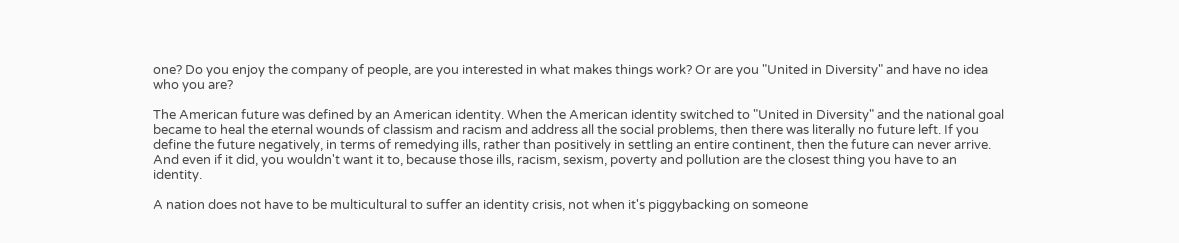one? Do you enjoy the company of people, are you interested in what makes things work? Or are you "United in Diversity" and have no idea who you are?

The American future was defined by an American identity. When the American identity switched to "United in Diversity" and the national goal became to heal the eternal wounds of classism and racism and address all the social problems, then there was literally no future left. If you define the future negatively, in terms of remedying ills, rather than positively in settling an entire continent, then the future can never arrive. And even if it did, you wouldn't want it to, because those ills, racism, sexism, poverty and pollution are the closest thing you have to an identity.

A nation does not have to be multicultural to suffer an identity crisis, not when it's piggybacking on someone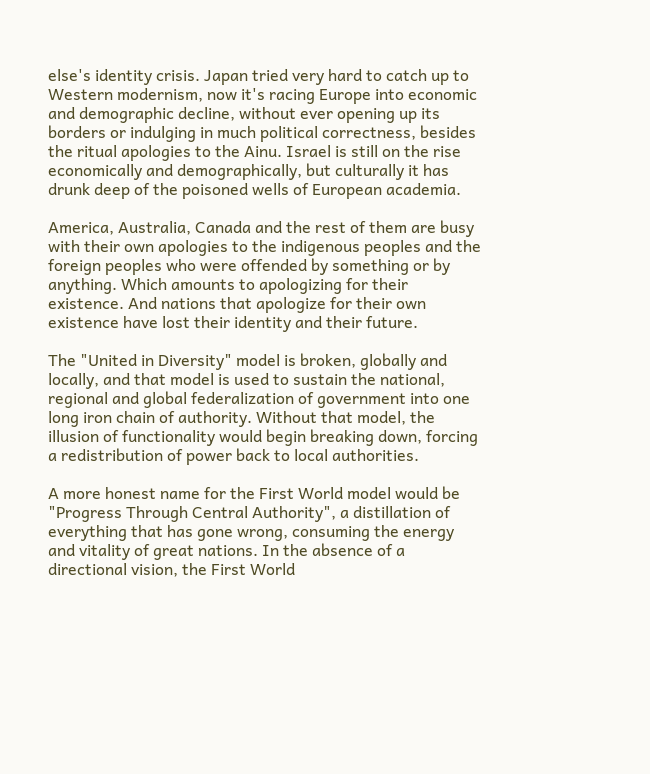else's identity crisis. Japan tried very hard to catch up to Western modernism, now it's racing Europe into economic and demographic decline, without ever opening up its borders or indulging in much political correctness, besides the ritual apologies to the Ainu. Israel is still on the rise economically and demographically, but culturally it has drunk deep of the poisoned wells of European academia.

America, Australia, Canada and the rest of them are busy with their own apologies to the indigenous peoples and the foreign peoples who were offended by something or by anything. Which amounts to apologizing for their existence. And nations that apologize for their own existence have lost their identity and their future.

The "United in Diversity" model is broken, globally and locally, and that model is used to sustain the national, regional and global federalization of government into one long iron chain of authority. Without that model, the illusion of functionality would begin breaking down, forcing a redistribution of power back to local authorities.

A more honest name for the First World model would be "Progress Through Central Authority", a distillation of everything that has gone wrong, consuming the energy and vitality of great nations. In the absence of a directional vision, the First World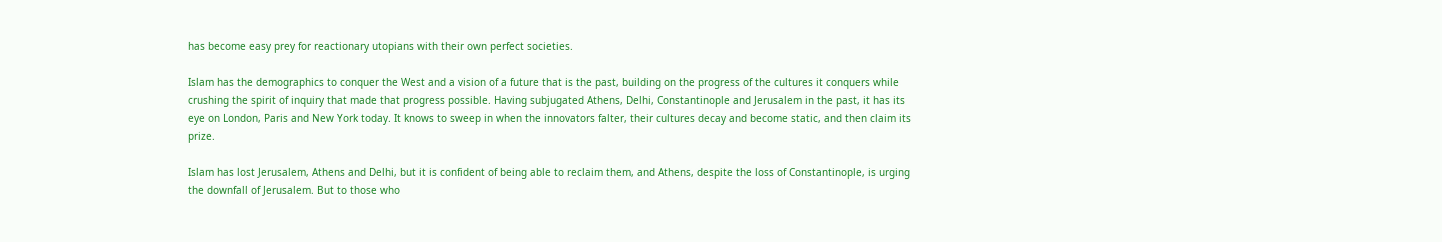has become easy prey for reactionary utopians with their own perfect societies.

Islam has the demographics to conquer the West and a vision of a future that is the past, building on the progress of the cultures it conquers while crushing the spirit of inquiry that made that progress possible. Having subjugated Athens, Delhi, Constantinople and Jerusalem in the past, it has its eye on London, Paris and New York today. It knows to sweep in when the innovators falter, their cultures decay and become static, and then claim its prize.

Islam has lost Jerusalem, Athens and Delhi, but it is confident of being able to reclaim them, and Athens, despite the loss of Constantinople, is urging the downfall of Jerusalem. But to those who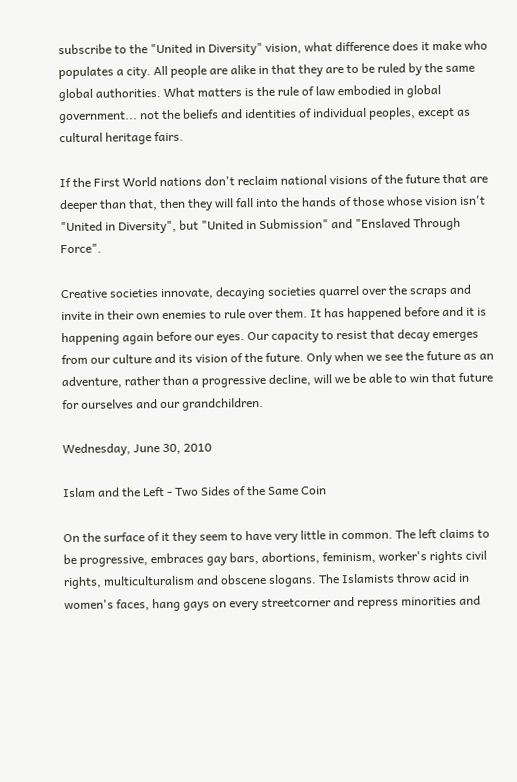subscribe to the "United in Diversity" vision, what difference does it make who populates a city. All people are alike in that they are to be ruled by the same global authorities. What matters is the rule of law embodied in global government... not the beliefs and identities of individual peoples, except as cultural heritage fairs.

If the First World nations don't reclaim national visions of the future that are deeper than that, then they will fall into the hands of those whose vision isn't "United in Diversity", but "United in Submission" and "Enslaved Through Force".

Creative societies innovate, decaying societies quarrel over the scraps and invite in their own enemies to rule over them. It has happened before and it is happening again before our eyes. Our capacity to resist that decay emerges from our culture and its vision of the future. Only when we see the future as an adventure, rather than a progressive decline, will we be able to win that future for ourselves and our grandchildren.

Wednesday, June 30, 2010

Islam and the Left - Two Sides of the Same Coin

On the surface of it they seem to have very little in common. The left claims to be progressive, embraces gay bars, abortions, feminism, worker's rights civil rights, multiculturalism and obscene slogans. The Islamists throw acid in women's faces, hang gays on every streetcorner and repress minorities and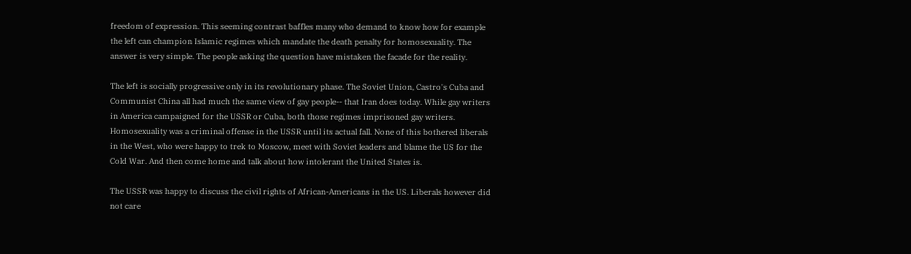freedom of expression. This seeming contrast baffles many who demand to know how for example the left can champion Islamic regimes which mandate the death penalty for homosexuality. The answer is very simple. The people asking the question have mistaken the facade for the reality.

The left is socially progressive only in its revolutionary phase. The Soviet Union, Castro's Cuba and Communist China all had much the same view of gay people-- that Iran does today. While gay writers in America campaigned for the USSR or Cuba, both those regimes imprisoned gay writers. Homosexuality was a criminal offense in the USSR until its actual fall. None of this bothered liberals in the West, who were happy to trek to Moscow, meet with Soviet leaders and blame the US for the Cold War. And then come home and talk about how intolerant the United States is.

The USSR was happy to discuss the civil rights of African-Americans in the US. Liberals however did not care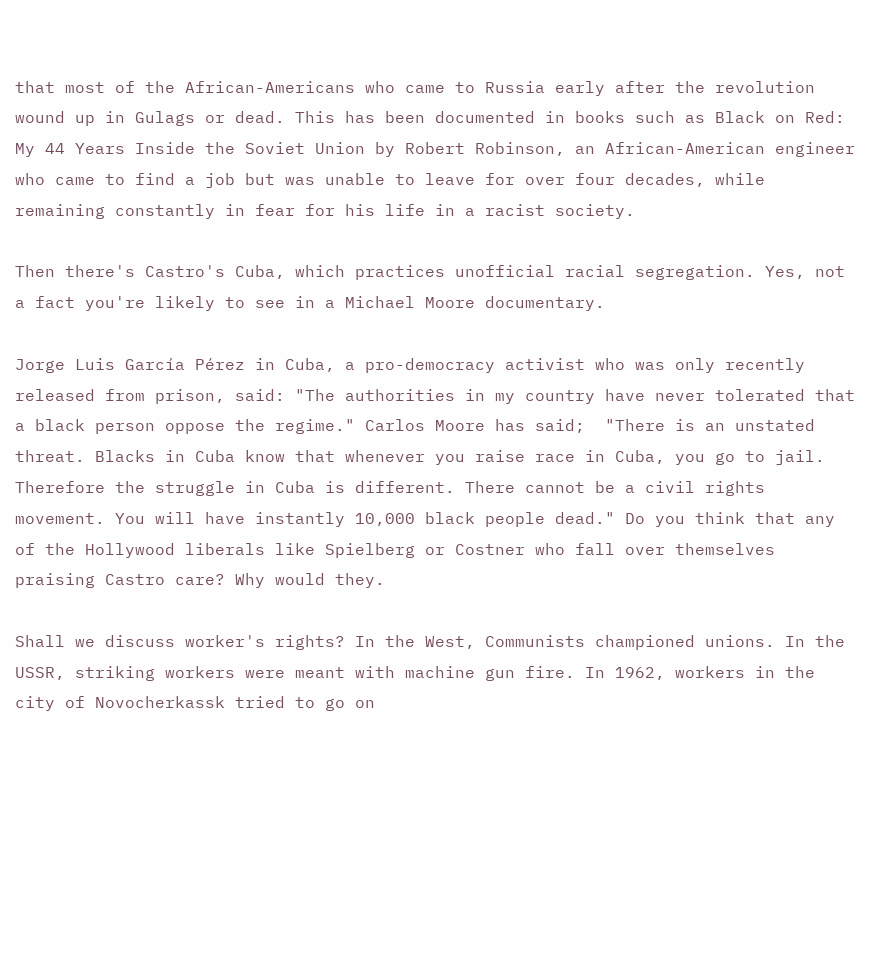that most of the African-Americans who came to Russia early after the revolution wound up in Gulags or dead. This has been documented in books such as Black on Red: My 44 Years Inside the Soviet Union by Robert Robinson, an African-American engineer who came to find a job but was unable to leave for over four decades, while remaining constantly in fear for his life in a racist society.

Then there's Castro's Cuba, which practices unofficial racial segregation. Yes, not a fact you're likely to see in a Michael Moore documentary.

Jorge Luis García Pérez in Cuba, a pro-democracy activist who was only recently released from prison, said: "The authorities in my country have never tolerated that a black person oppose the regime." Carlos Moore has said;  "There is an unstated threat. Blacks in Cuba know that whenever you raise race in Cuba, you go to jail. Therefore the struggle in Cuba is different. There cannot be a civil rights movement. You will have instantly 10,000 black people dead." Do you think that any of the Hollywood liberals like Spielberg or Costner who fall over themselves praising Castro care? Why would they.

Shall we discuss worker's rights? In the West, Communists championed unions. In the USSR, striking workers were meant with machine gun fire. In 1962, workers in the city of Novocherkassk tried to go on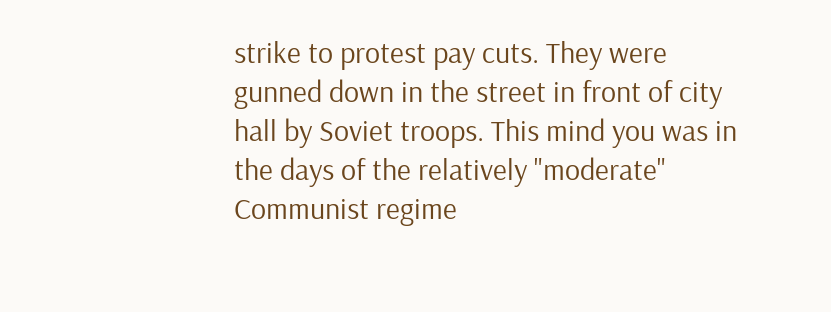strike to protest pay cuts. They were gunned down in the street in front of city hall by Soviet troops. This mind you was in the days of the relatively "moderate" Communist regime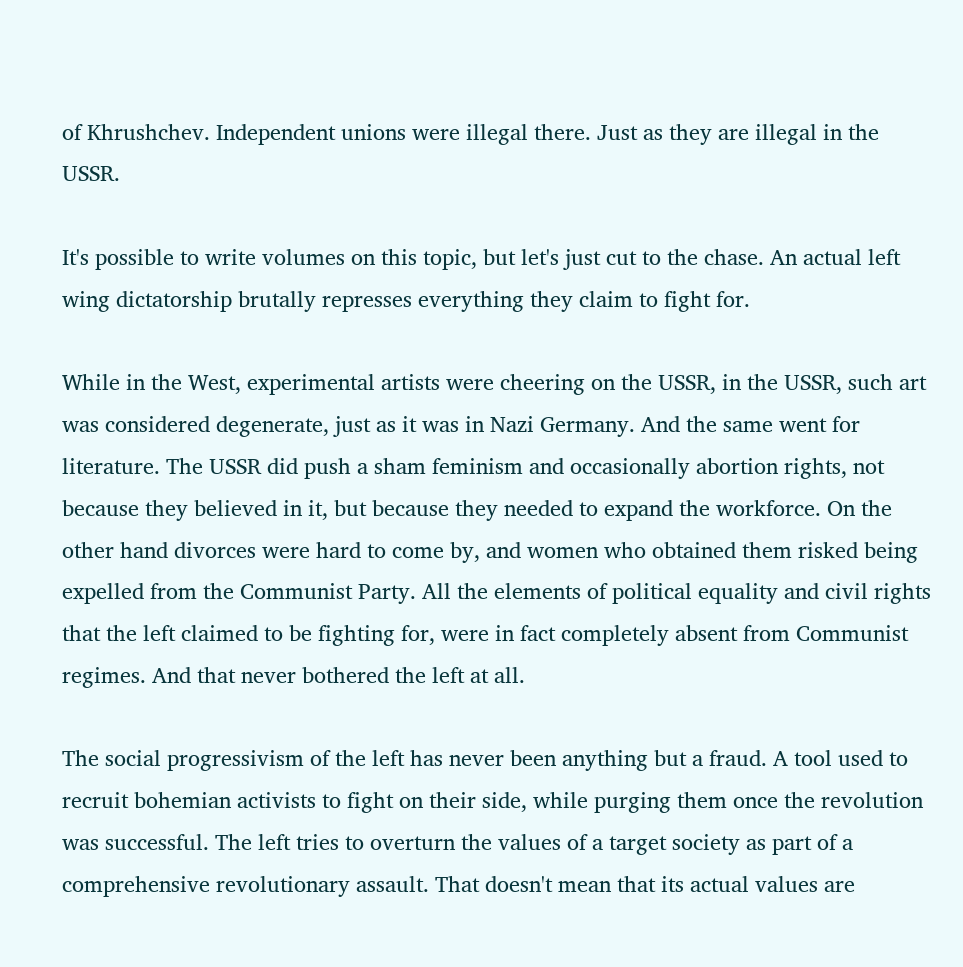of Khrushchev. Independent unions were illegal there. Just as they are illegal in the USSR.

It's possible to write volumes on this topic, but let's just cut to the chase. An actual left wing dictatorship brutally represses everything they claim to fight for.

While in the West, experimental artists were cheering on the USSR, in the USSR, such art was considered degenerate, just as it was in Nazi Germany. And the same went for literature. The USSR did push a sham feminism and occasionally abortion rights, not because they believed in it, but because they needed to expand the workforce. On the other hand divorces were hard to come by, and women who obtained them risked being expelled from the Communist Party. All the elements of political equality and civil rights that the left claimed to be fighting for, were in fact completely absent from Communist regimes. And that never bothered the left at all.

The social progressivism of the left has never been anything but a fraud. A tool used to recruit bohemian activists to fight on their side, while purging them once the revolution was successful. The left tries to overturn the values of a target society as part of a comprehensive revolutionary assault. That doesn't mean that its actual values are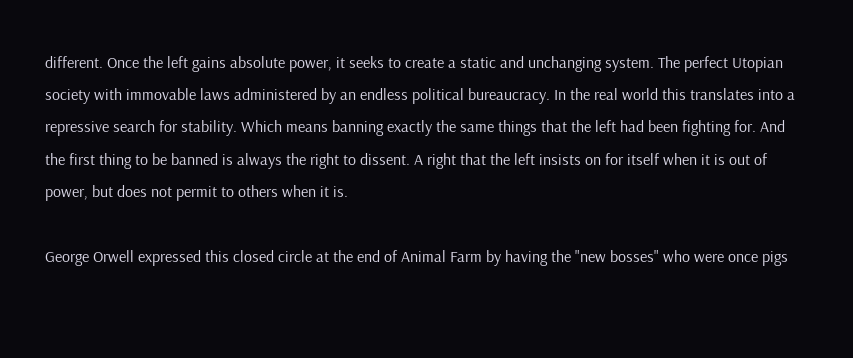different. Once the left gains absolute power, it seeks to create a static and unchanging system. The perfect Utopian society with immovable laws administered by an endless political bureaucracy. In the real world this translates into a repressive search for stability. Which means banning exactly the same things that the left had been fighting for. And the first thing to be banned is always the right to dissent. A right that the left insists on for itself when it is out of power, but does not permit to others when it is.

George Orwell expressed this closed circle at the end of Animal Farm by having the "new bosses" who were once pigs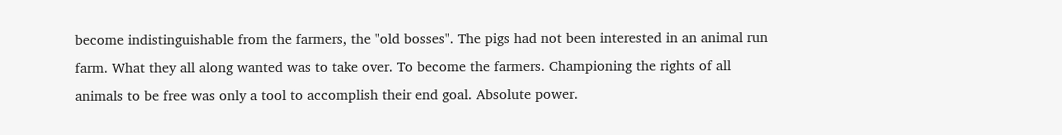become indistinguishable from the farmers, the "old bosses". The pigs had not been interested in an animal run farm. What they all along wanted was to take over. To become the farmers. Championing the rights of all animals to be free was only a tool to accomplish their end goal. Absolute power.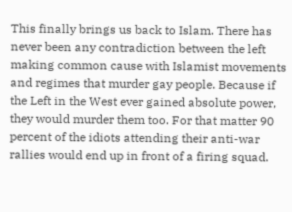This finally brings us back to Islam. There has never been any contradiction between the left making common cause with Islamist movements and regimes that murder gay people. Because if the Left in the West ever gained absolute power, they would murder them too. For that matter 90 percent of the idiots attending their anti-war rallies would end up in front of a firing squad.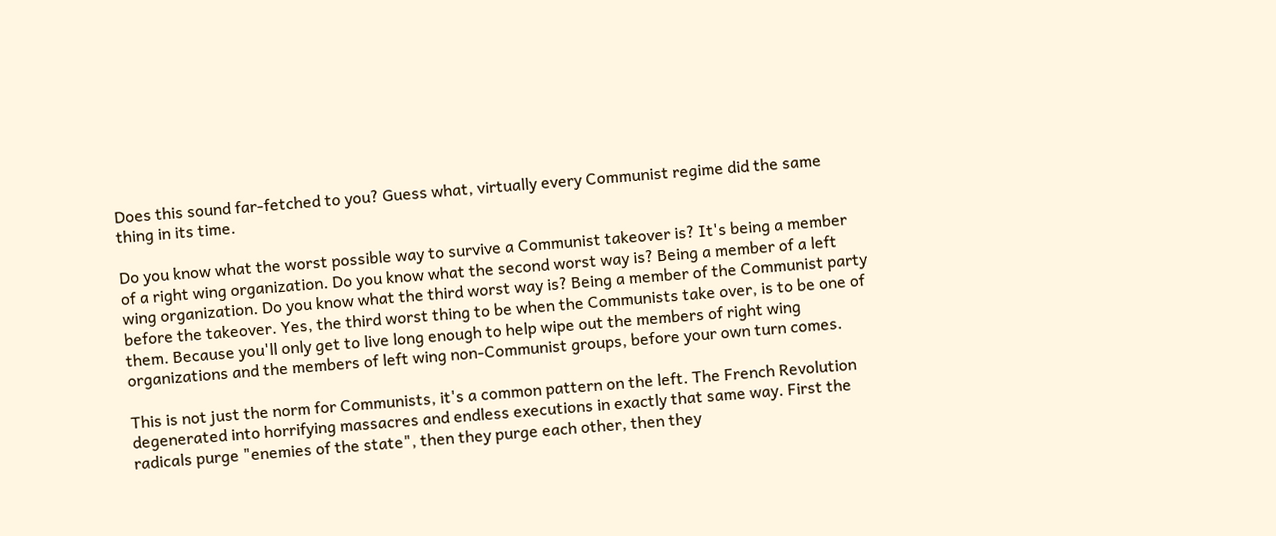Does this sound far-fetched to you? Guess what, virtually every Communist regime did the same thing in its time.

Do you know what the worst possible way to survive a Communist takeover is? It's being a member of a right wing organization. Do you know what the second worst way is? Being a member of a left wing organization. Do you know what the third worst way is? Being a member of the Communist party before the takeover. Yes, the third worst thing to be when the Communists take over, is to be one of them. Because you'll only get to live long enough to help wipe out the members of right wing organizations and the members of left wing non-Communist groups, before your own turn comes.

This is not just the norm for Communists, it's a common pattern on the left. The French Revolution degenerated into horrifying massacres and endless executions in exactly that same way. First the radicals purge "enemies of the state", then they purge each other, then they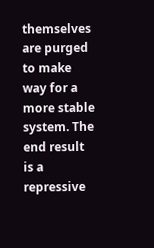themselves are purged to make way for a more stable system. The end result is a repressive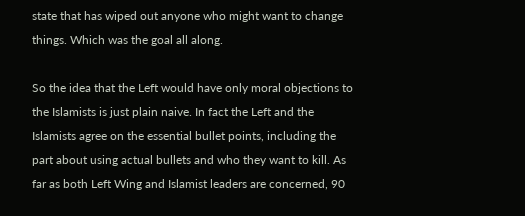state that has wiped out anyone who might want to change things. Which was the goal all along.

So the idea that the Left would have only moral objections to the Islamists is just plain naive. In fact the Left and the Islamists agree on the essential bullet points, including the part about using actual bullets and who they want to kill. As far as both Left Wing and Islamist leaders are concerned, 90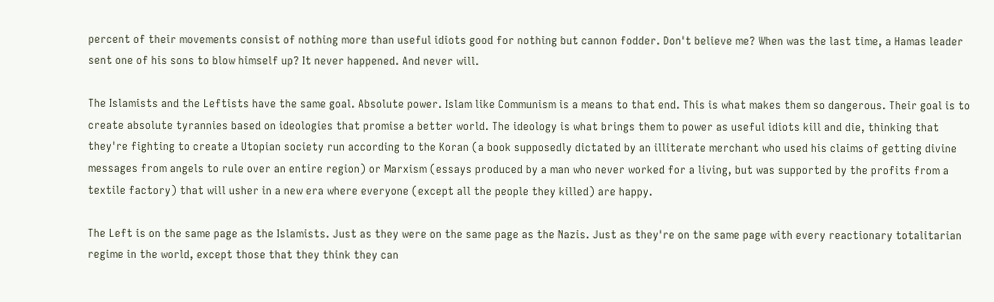percent of their movements consist of nothing more than useful idiots good for nothing but cannon fodder. Don't believe me? When was the last time, a Hamas leader sent one of his sons to blow himself up? It never happened. And never will.

The Islamists and the Leftists have the same goal. Absolute power. Islam like Communism is a means to that end. This is what makes them so dangerous. Their goal is to create absolute tyrannies based on ideologies that promise a better world. The ideology is what brings them to power as useful idiots kill and die, thinking that they're fighting to create a Utopian society run according to the Koran (a book supposedly dictated by an illiterate merchant who used his claims of getting divine messages from angels to rule over an entire region) or Marxism (essays produced by a man who never worked for a living, but was supported by the profits from a textile factory) that will usher in a new era where everyone (except all the people they killed) are happy.

The Left is on the same page as the Islamists. Just as they were on the same page as the Nazis. Just as they're on the same page with every reactionary totalitarian regime in the world, except those that they think they can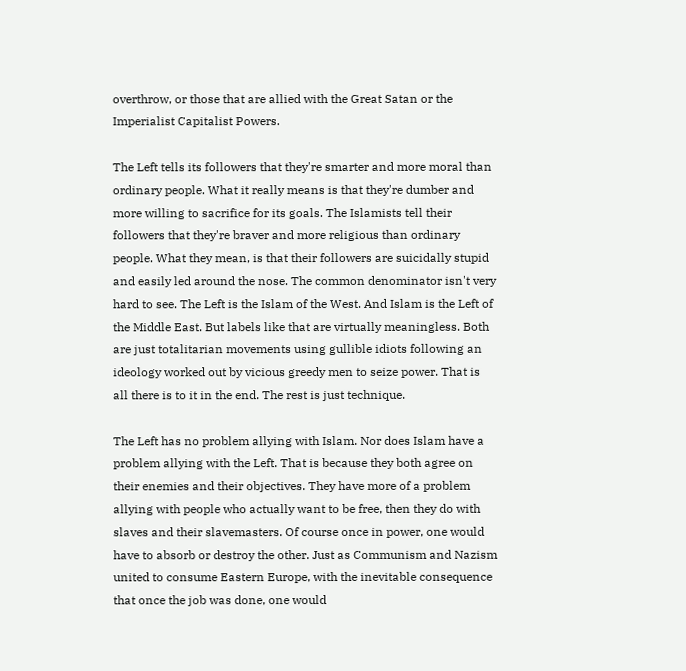overthrow, or those that are allied with the Great Satan or the Imperialist Capitalist Powers.

The Left tells its followers that they're smarter and more moral than ordinary people. What it really means is that they're dumber and more willing to sacrifice for its goals. The Islamists tell their followers that they're braver and more religious than ordinary people. What they mean, is that their followers are suicidally stupid and easily led around the nose. The common denominator isn't very hard to see. The Left is the Islam of the West. And Islam is the Left of the Middle East. But labels like that are virtually meaningless. Both are just totalitarian movements using gullible idiots following an ideology worked out by vicious greedy men to seize power. That is all there is to it in the end. The rest is just technique.

The Left has no problem allying with Islam. Nor does Islam have a problem allying with the Left. That is because they both agree on their enemies and their objectives. They have more of a problem allying with people who actually want to be free, then they do with slaves and their slavemasters. Of course once in power, one would have to absorb or destroy the other. Just as Communism and Nazism united to consume Eastern Europe, with the inevitable consequence that once the job was done, one would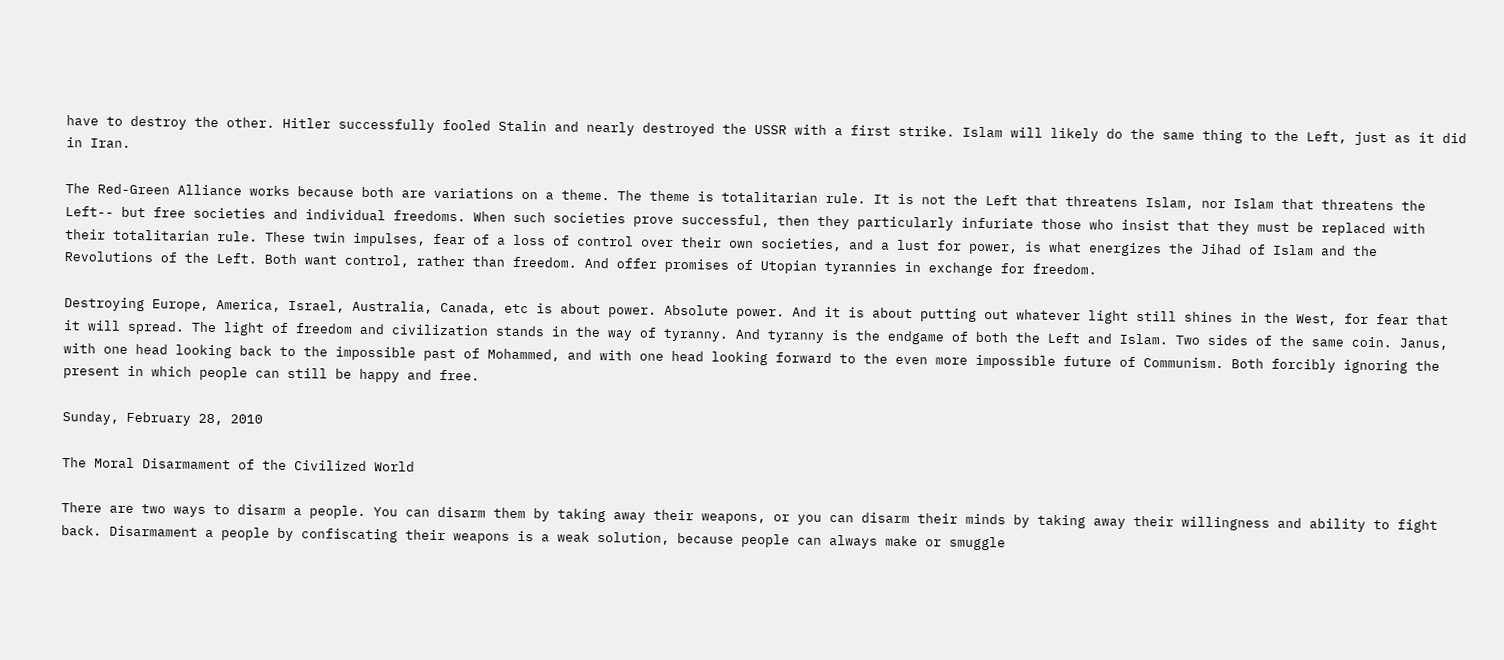have to destroy the other. Hitler successfully fooled Stalin and nearly destroyed the USSR with a first strike. Islam will likely do the same thing to the Left, just as it did in Iran.

The Red-Green Alliance works because both are variations on a theme. The theme is totalitarian rule. It is not the Left that threatens Islam, nor Islam that threatens the Left-- but free societies and individual freedoms. When such societies prove successful, then they particularly infuriate those who insist that they must be replaced with their totalitarian rule. These twin impulses, fear of a loss of control over their own societies, and a lust for power, is what energizes the Jihad of Islam and the Revolutions of the Left. Both want control, rather than freedom. And offer promises of Utopian tyrannies in exchange for freedom.

Destroying Europe, America, Israel, Australia, Canada, etc is about power. Absolute power. And it is about putting out whatever light still shines in the West, for fear that it will spread. The light of freedom and civilization stands in the way of tyranny. And tyranny is the endgame of both the Left and Islam. Two sides of the same coin. Janus, with one head looking back to the impossible past of Mohammed, and with one head looking forward to the even more impossible future of Communism. Both forcibly ignoring the present in which people can still be happy and free.

Sunday, February 28, 2010

The Moral Disarmament of the Civilized World

There are two ways to disarm a people. You can disarm them by taking away their weapons, or you can disarm their minds by taking away their willingness and ability to fight back. Disarmament a people by confiscating their weapons is a weak solution, because people can always make or smuggle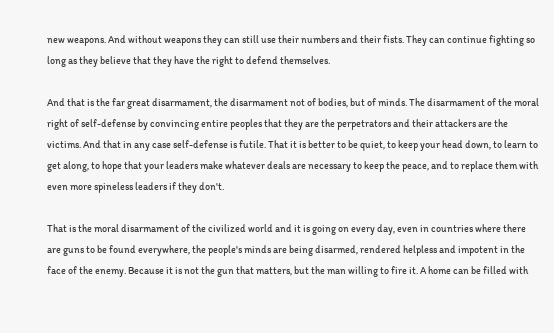new weapons. And without weapons they can still use their numbers and their fists. They can continue fighting so long as they believe that they have the right to defend themselves.

And that is the far great disarmament, the disarmament not of bodies, but of minds. The disarmament of the moral right of self-defense by convincing entire peoples that they are the perpetrators and their attackers are the victims. And that in any case self-defense is futile. That it is better to be quiet, to keep your head down, to learn to get along, to hope that your leaders make whatever deals are necessary to keep the peace, and to replace them with even more spineless leaders if they don't.

That is the moral disarmament of the civilized world and it is going on every day, even in countries where there are guns to be found everywhere, the people's minds are being disarmed, rendered helpless and impotent in the face of the enemy. Because it is not the gun that matters, but the man willing to fire it. A home can be filled with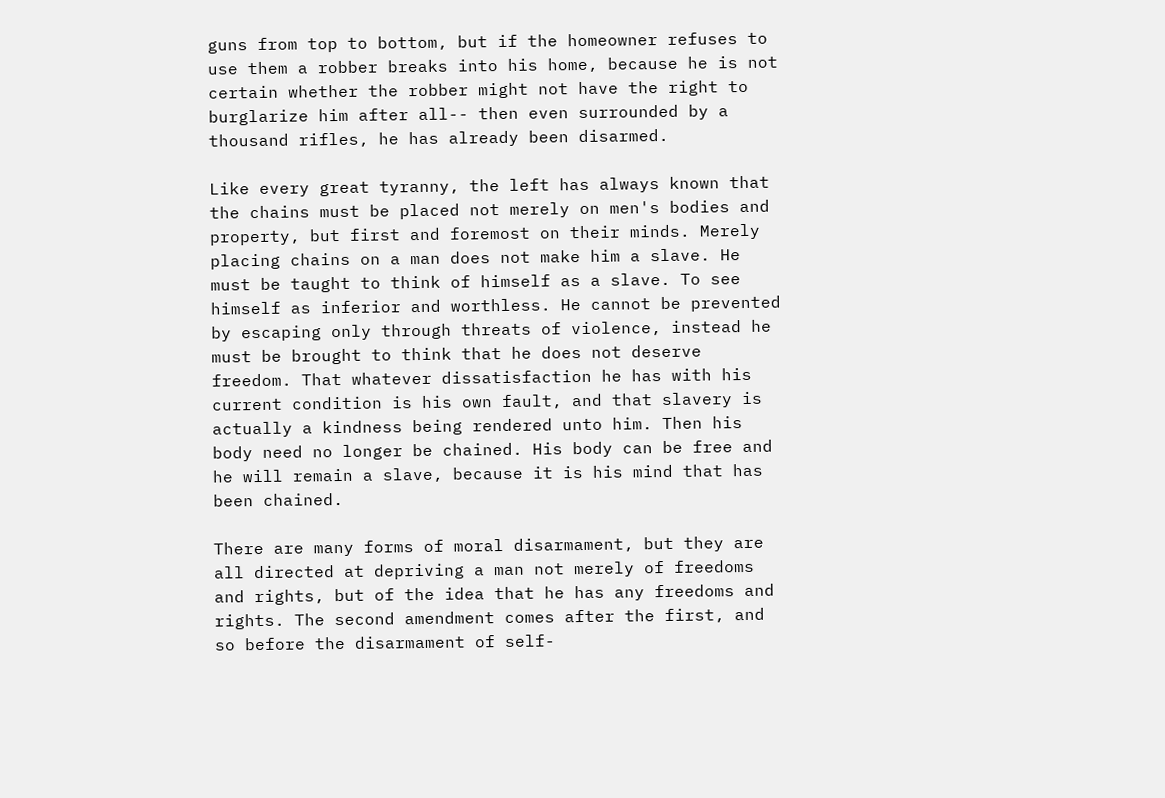guns from top to bottom, but if the homeowner refuses to use them a robber breaks into his home, because he is not certain whether the robber might not have the right to burglarize him after all-- then even surrounded by a thousand rifles, he has already been disarmed.

Like every great tyranny, the left has always known that the chains must be placed not merely on men's bodies and property, but first and foremost on their minds. Merely placing chains on a man does not make him a slave. He must be taught to think of himself as a slave. To see himself as inferior and worthless. He cannot be prevented by escaping only through threats of violence, instead he must be brought to think that he does not deserve freedom. That whatever dissatisfaction he has with his current condition is his own fault, and that slavery is actually a kindness being rendered unto him. Then his body need no longer be chained. His body can be free and he will remain a slave, because it is his mind that has been chained.

There are many forms of moral disarmament, but they are all directed at depriving a man not merely of freedoms and rights, but of the idea that he has any freedoms and rights. The second amendment comes after the first, and so before the disarmament of self-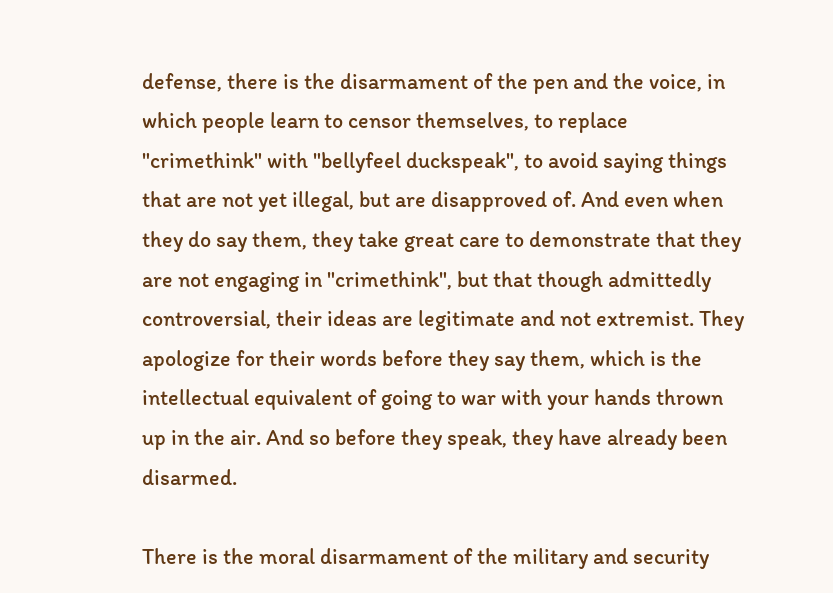defense, there is the disarmament of the pen and the voice, in which people learn to censor themselves, to replace "crimethink" with "bellyfeel duckspeak", to avoid saying things that are not yet illegal, but are disapproved of. And even when they do say them, they take great care to demonstrate that they are not engaging in "crimethink", but that though admittedly controversial, their ideas are legitimate and not extremist. They apologize for their words before they say them, which is the intellectual equivalent of going to war with your hands thrown up in the air. And so before they speak, they have already been disarmed.

There is the moral disarmament of the military and security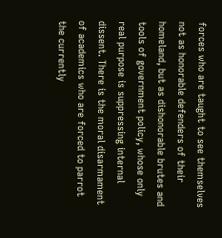forces who are taught to see themselves not as honorable defenders of their homeland, but as dishonorable brutes and tools of government policy, whose only real purpose is suppressing internal dissent. There is the moral disarmament of academics who are forced to parrot the currently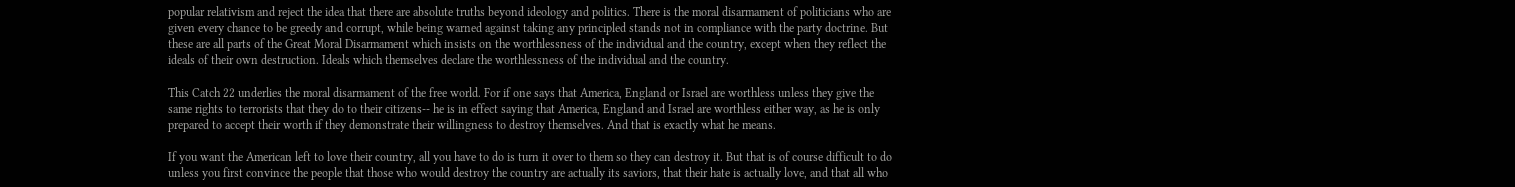popular relativism and reject the idea that there are absolute truths beyond ideology and politics. There is the moral disarmament of politicians who are given every chance to be greedy and corrupt, while being warned against taking any principled stands not in compliance with the party doctrine. But these are all parts of the Great Moral Disarmament which insists on the worthlessness of the individual and the country, except when they reflect the ideals of their own destruction. Ideals which themselves declare the worthlessness of the individual and the country.

This Catch 22 underlies the moral disarmament of the free world. For if one says that America, England or Israel are worthless unless they give the same rights to terrorists that they do to their citizens-- he is in effect saying that America, England and Israel are worthless either way, as he is only prepared to accept their worth if they demonstrate their willingness to destroy themselves. And that is exactly what he means.

If you want the American left to love their country, all you have to do is turn it over to them so they can destroy it. But that is of course difficult to do unless you first convince the people that those who would destroy the country are actually its saviors, that their hate is actually love, and that all who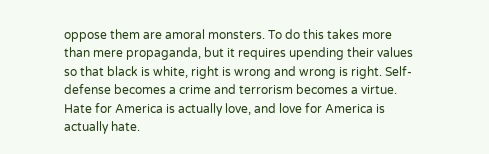oppose them are amoral monsters. To do this takes more than mere propaganda, but it requires upending their values so that black is white, right is wrong and wrong is right. Self-defense becomes a crime and terrorism becomes a virtue. Hate for America is actually love, and love for America is actually hate.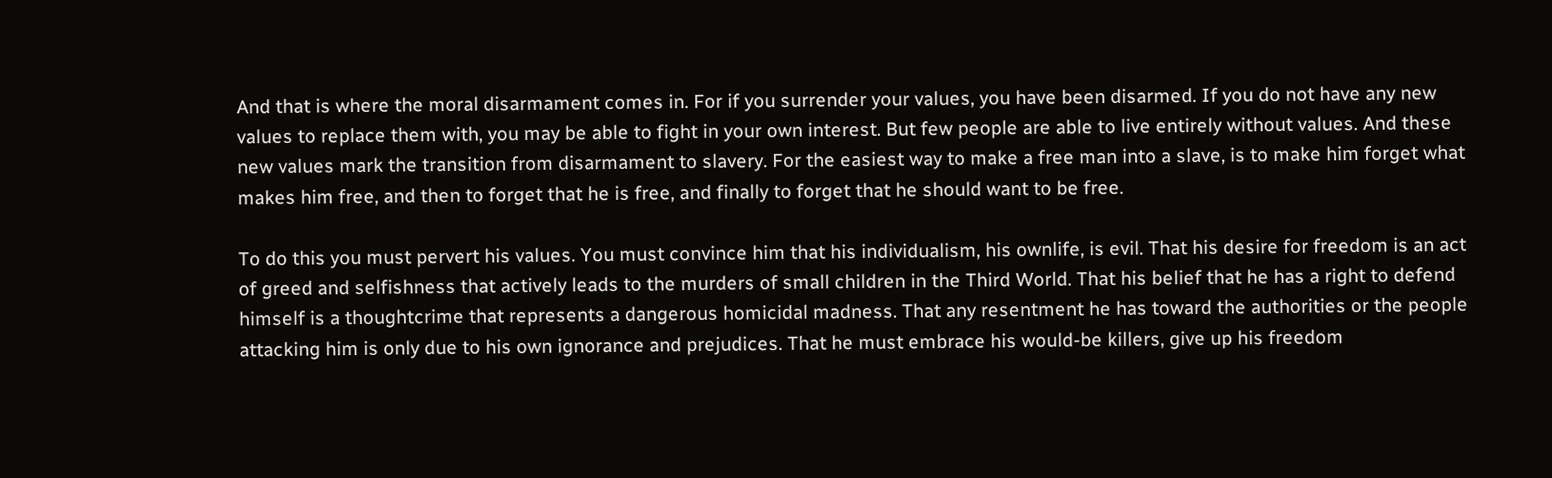And that is where the moral disarmament comes in. For if you surrender your values, you have been disarmed. If you do not have any new values to replace them with, you may be able to fight in your own interest. But few people are able to live entirely without values. And these new values mark the transition from disarmament to slavery. For the easiest way to make a free man into a slave, is to make him forget what makes him free, and then to forget that he is free, and finally to forget that he should want to be free.

To do this you must pervert his values. You must convince him that his individualism, his ownlife, is evil. That his desire for freedom is an act of greed and selfishness that actively leads to the murders of small children in the Third World. That his belief that he has a right to defend himself is a thoughtcrime that represents a dangerous homicidal madness. That any resentment he has toward the authorities or the people attacking him is only due to his own ignorance and prejudices. That he must embrace his would-be killers, give up his freedom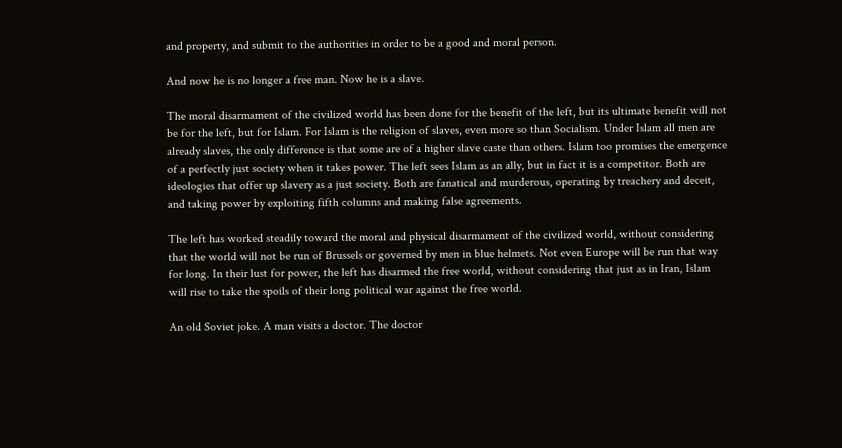and property, and submit to the authorities in order to be a good and moral person.

And now he is no longer a free man. Now he is a slave.

The moral disarmament of the civilized world has been done for the benefit of the left, but its ultimate benefit will not be for the left, but for Islam. For Islam is the religion of slaves, even more so than Socialism. Under Islam all men are already slaves, the only difference is that some are of a higher slave caste than others. Islam too promises the emergence of a perfectly just society when it takes power. The left sees Islam as an ally, but in fact it is a competitor. Both are ideologies that offer up slavery as a just society. Both are fanatical and murderous, operating by treachery and deceit, and taking power by exploiting fifth columns and making false agreements.

The left has worked steadily toward the moral and physical disarmament of the civilized world, without considering that the world will not be run of Brussels or governed by men in blue helmets. Not even Europe will be run that way for long. In their lust for power, the left has disarmed the free world, without considering that just as in Iran, Islam will rise to take the spoils of their long political war against the free world.

An old Soviet joke. A man visits a doctor. The doctor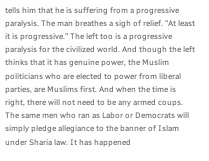tells him that he is suffering from a progressive paralysis. The man breathes a sigh of relief. "At least it is progressive." The left too is a progressive paralysis for the civilized world. And though the left thinks that it has genuine power, the Muslim politicians who are elected to power from liberal parties, are Muslims first. And when the time is right, there will not need to be any armed coups. The same men who ran as Labor or Democrats will simply pledge allegiance to the banner of Islam under Sharia law. It has happened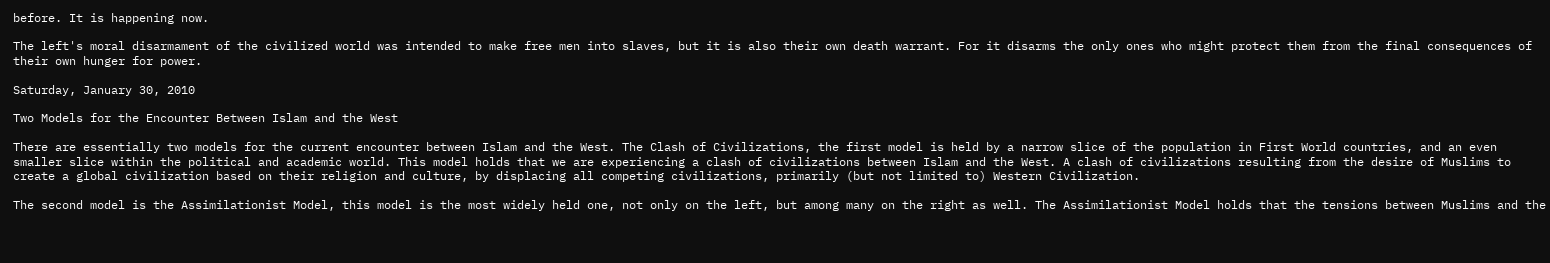before. It is happening now.

The left's moral disarmament of the civilized world was intended to make free men into slaves, but it is also their own death warrant. For it disarms the only ones who might protect them from the final consequences of their own hunger for power.

Saturday, January 30, 2010

Two Models for the Encounter Between Islam and the West

There are essentially two models for the current encounter between Islam and the West. The Clash of Civilizations, the first model is held by a narrow slice of the population in First World countries, and an even smaller slice within the political and academic world. This model holds that we are experiencing a clash of civilizations between Islam and the West. A clash of civilizations resulting from the desire of Muslims to create a global civilization based on their religion and culture, by displacing all competing civilizations, primarily (but not limited to) Western Civilization.

The second model is the Assimilationist Model, this model is the most widely held one, not only on the left, but among many on the right as well. The Assimilationist Model holds that the tensions between Muslims and the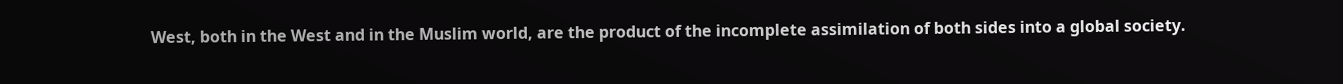West, both in the West and in the Muslim world, are the product of the incomplete assimilation of both sides into a global society.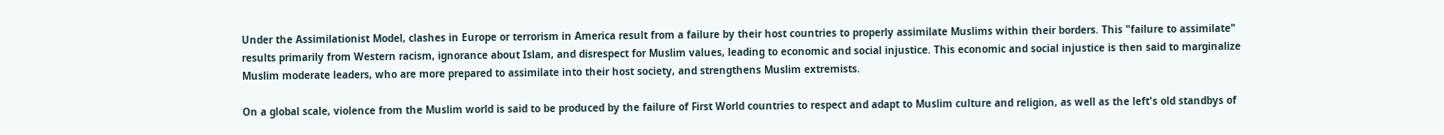Under the Assimilationist Model, clashes in Europe or terrorism in America result from a failure by their host countries to properly assimilate Muslims within their borders. This "failure to assimilate" results primarily from Western racism, ignorance about Islam, and disrespect for Muslim values, leading to economic and social injustice. This economic and social injustice is then said to marginalize Muslim moderate leaders, who are more prepared to assimilate into their host society, and strengthens Muslim extremists.

On a global scale, violence from the Muslim world is said to be produced by the failure of First World countries to respect and adapt to Muslim culture and religion, as well as the left's old standbys of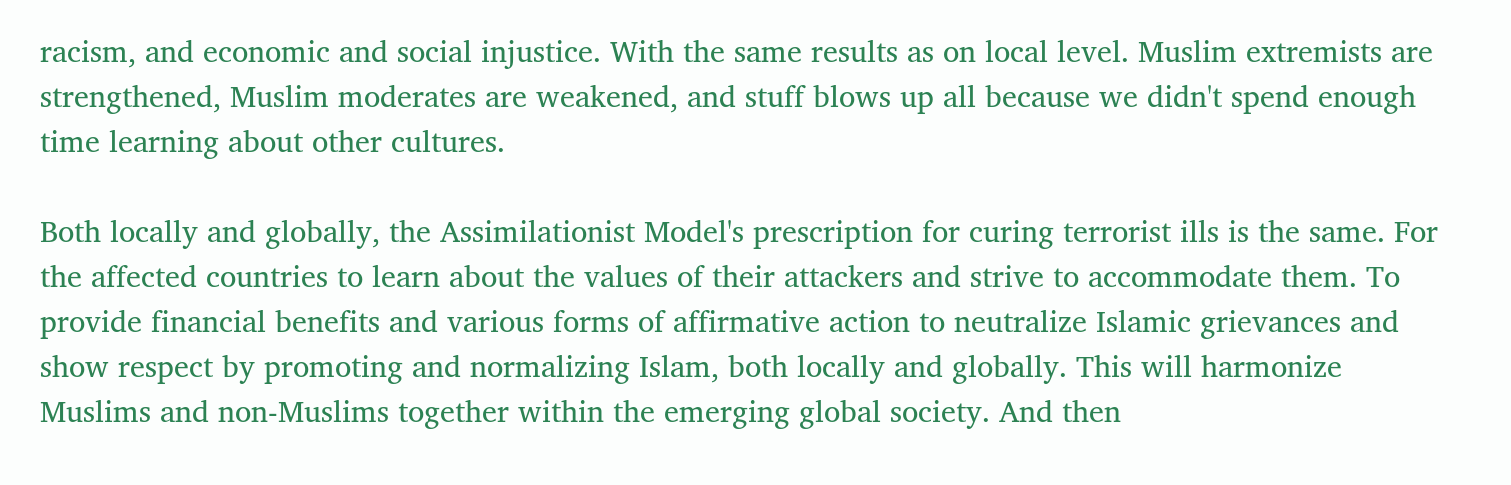racism, and economic and social injustice. With the same results as on local level. Muslim extremists are strengthened, Muslim moderates are weakened, and stuff blows up all because we didn't spend enough time learning about other cultures.

Both locally and globally, the Assimilationist Model's prescription for curing terrorist ills is the same. For the affected countries to learn about the values of their attackers and strive to accommodate them. To provide financial benefits and various forms of affirmative action to neutralize Islamic grievances and show respect by promoting and normalizing Islam, both locally and globally. This will harmonize Muslims and non-Muslims together within the emerging global society. And then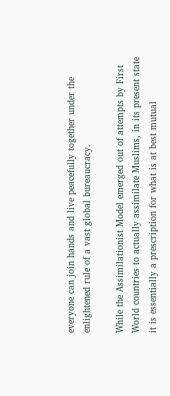everyone can join hands and live peacefully together under the enlightened rule of a vast global bureaucracy.

While the Assimilationist Model emerged out of attempts by First World countries to actually assimilate Muslims, in its present state it is essentially a prescription for what is at best mutual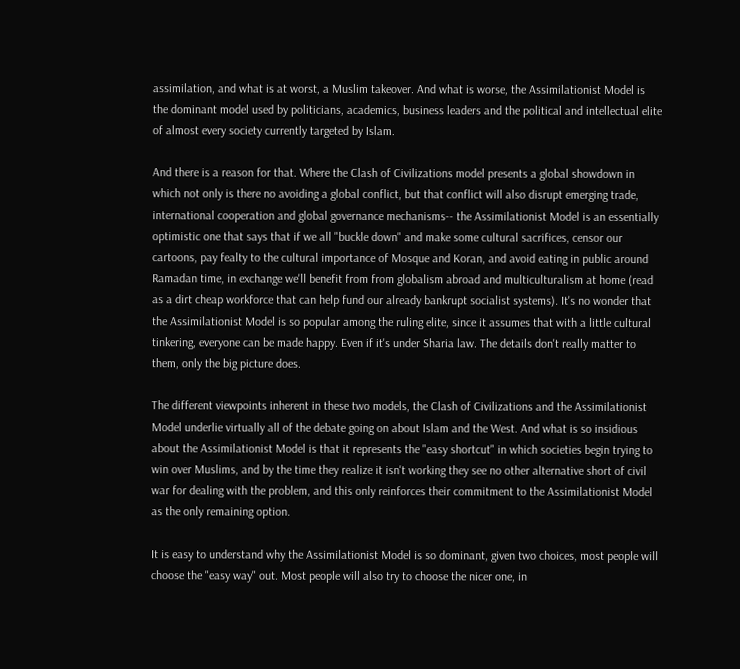assimilation, and what is at worst, a Muslim takeover. And what is worse, the Assimilationist Model is the dominant model used by politicians, academics, business leaders and the political and intellectual elite of almost every society currently targeted by Islam.

And there is a reason for that. Where the Clash of Civilizations model presents a global showdown in which not only is there no avoiding a global conflict, but that conflict will also disrupt emerging trade, international cooperation and global governance mechanisms-- the Assimilationist Model is an essentially optimistic one that says that if we all "buckle down" and make some cultural sacrifices, censor our cartoons, pay fealty to the cultural importance of Mosque and Koran, and avoid eating in public around Ramadan time, in exchange we'll benefit from from globalism abroad and multiculturalism at home (read as a dirt cheap workforce that can help fund our already bankrupt socialist systems). It's no wonder that the Assimilationist Model is so popular among the ruling elite, since it assumes that with a little cultural tinkering, everyone can be made happy. Even if it's under Sharia law. The details don't really matter to them, only the big picture does.

The different viewpoints inherent in these two models, the Clash of Civilizations and the Assimilationist Model underlie virtually all of the debate going on about Islam and the West. And what is so insidious about the Assimilationist Model is that it represents the "easy shortcut" in which societies begin trying to win over Muslims, and by the time they realize it isn't working they see no other alternative short of civil war for dealing with the problem, and this only reinforces their commitment to the Assimilationist Model as the only remaining option.

It is easy to understand why the Assimilationist Model is so dominant, given two choices, most people will choose the "easy way" out. Most people will also try to choose the nicer one, in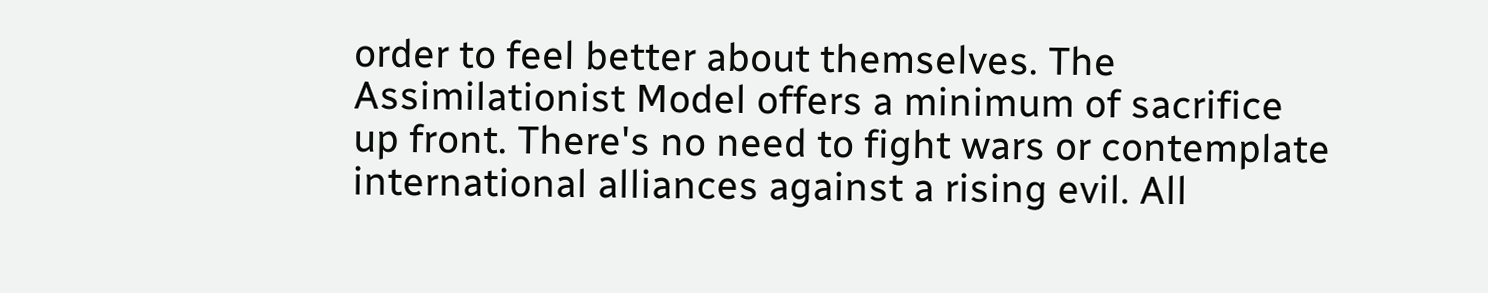order to feel better about themselves. The Assimilationist Model offers a minimum of sacrifice up front. There's no need to fight wars or contemplate international alliances against a rising evil. All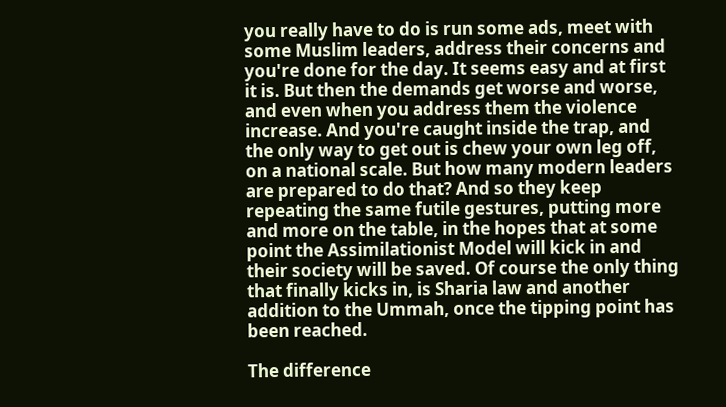you really have to do is run some ads, meet with some Muslim leaders, address their concerns and you're done for the day. It seems easy and at first it is. But then the demands get worse and worse, and even when you address them the violence increase. And you're caught inside the trap, and the only way to get out is chew your own leg off, on a national scale. But how many modern leaders are prepared to do that? And so they keep repeating the same futile gestures, putting more and more on the table, in the hopes that at some point the Assimilationist Model will kick in and their society will be saved. Of course the only thing that finally kicks in, is Sharia law and another addition to the Ummah, once the tipping point has been reached.

The difference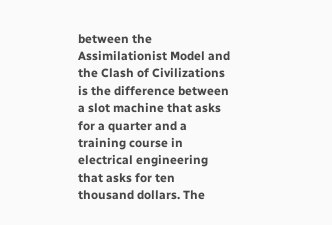between the Assimilationist Model and the Clash of Civilizations is the difference between a slot machine that asks for a quarter and a training course in electrical engineering that asks for ten thousand dollars. The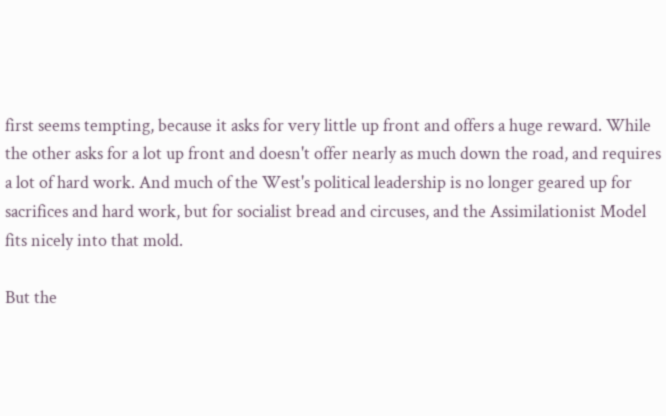first seems tempting, because it asks for very little up front and offers a huge reward. While the other asks for a lot up front and doesn't offer nearly as much down the road, and requires a lot of hard work. And much of the West's political leadership is no longer geared up for sacrifices and hard work, but for socialist bread and circuses, and the Assimilationist Model fits nicely into that mold.

But the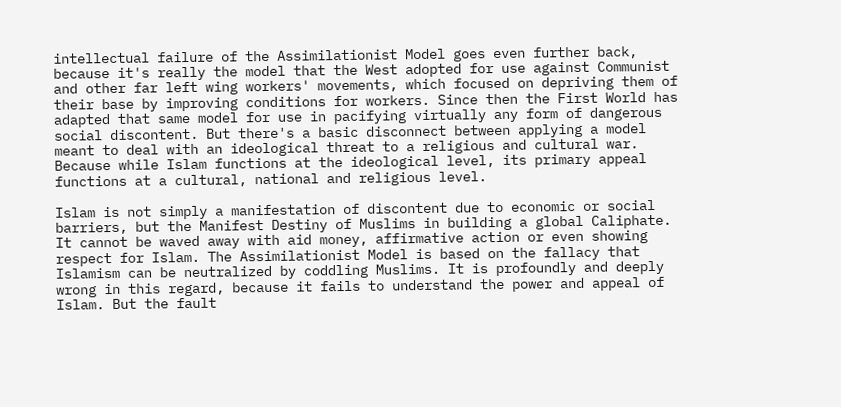intellectual failure of the Assimilationist Model goes even further back, because it's really the model that the West adopted for use against Communist and other far left wing workers' movements, which focused on depriving them of their base by improving conditions for workers. Since then the First World has adapted that same model for use in pacifying virtually any form of dangerous social discontent. But there's a basic disconnect between applying a model meant to deal with an ideological threat to a religious and cultural war. Because while Islam functions at the ideological level, its primary appeal functions at a cultural, national and religious level.

Islam is not simply a manifestation of discontent due to economic or social barriers, but the Manifest Destiny of Muslims in building a global Caliphate. It cannot be waved away with aid money, affirmative action or even showing respect for Islam. The Assimilationist Model is based on the fallacy that Islamism can be neutralized by coddling Muslims. It is profoundly and deeply wrong in this regard, because it fails to understand the power and appeal of Islam. But the fault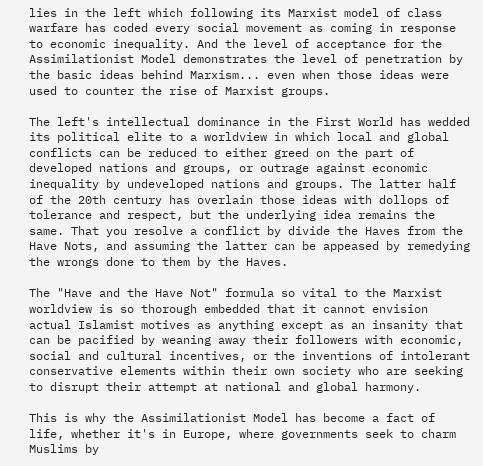lies in the left which following its Marxist model of class warfare has coded every social movement as coming in response to economic inequality. And the level of acceptance for the Assimilationist Model demonstrates the level of penetration by the basic ideas behind Marxism... even when those ideas were used to counter the rise of Marxist groups.

The left's intellectual dominance in the First World has wedded its political elite to a worldview in which local and global conflicts can be reduced to either greed on the part of developed nations and groups, or outrage against economic inequality by undeveloped nations and groups. The latter half of the 20th century has overlain those ideas with dollops of tolerance and respect, but the underlying idea remains the same. That you resolve a conflict by divide the Haves from the Have Nots, and assuming the latter can be appeased by remedying the wrongs done to them by the Haves.

The "Have and the Have Not" formula so vital to the Marxist worldview is so thorough embedded that it cannot envision actual Islamist motives as anything except as an insanity that can be pacified by weaning away their followers with economic, social and cultural incentives, or the inventions of intolerant conservative elements within their own society who are seeking to disrupt their attempt at national and global harmony.

This is why the Assimilationist Model has become a fact of life, whether it's in Europe, where governments seek to charm Muslims by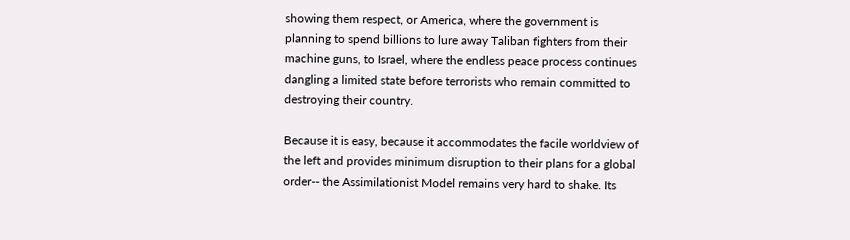showing them respect, or America, where the government is planning to spend billions to lure away Taliban fighters from their machine guns, to Israel, where the endless peace process continues dangling a limited state before terrorists who remain committed to destroying their country.

Because it is easy, because it accommodates the facile worldview of the left and provides minimum disruption to their plans for a global order-- the Assimilationist Model remains very hard to shake. Its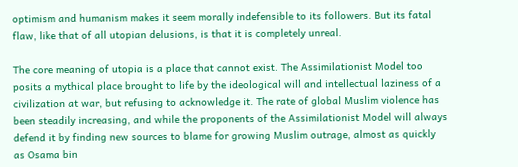optimism and humanism makes it seem morally indefensible to its followers. But its fatal flaw, like that of all utopian delusions, is that it is completely unreal.

The core meaning of utopia is a place that cannot exist. The Assimilationist Model too posits a mythical place brought to life by the ideological will and intellectual laziness of a civilization at war, but refusing to acknowledge it. The rate of global Muslim violence has been steadily increasing, and while the proponents of the Assimilationist Model will always defend it by finding new sources to blame for growing Muslim outrage, almost as quickly as Osama bin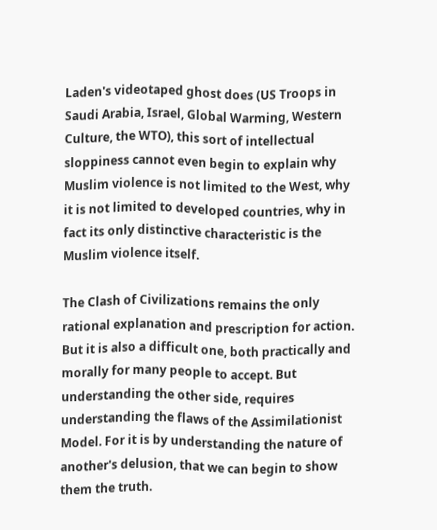Laden's videotaped ghost does (US Troops in Saudi Arabia, Israel, Global Warming, Western Culture, the WTO), this sort of intellectual sloppiness cannot even begin to explain why Muslim violence is not limited to the West, why it is not limited to developed countries, why in fact its only distinctive characteristic is the Muslim violence itself.

The Clash of Civilizations remains the only rational explanation and prescription for action. But it is also a difficult one, both practically and morally for many people to accept. But understanding the other side, requires understanding the flaws of the Assimilationist Model. For it is by understanding the nature of another's delusion, that we can begin to show them the truth.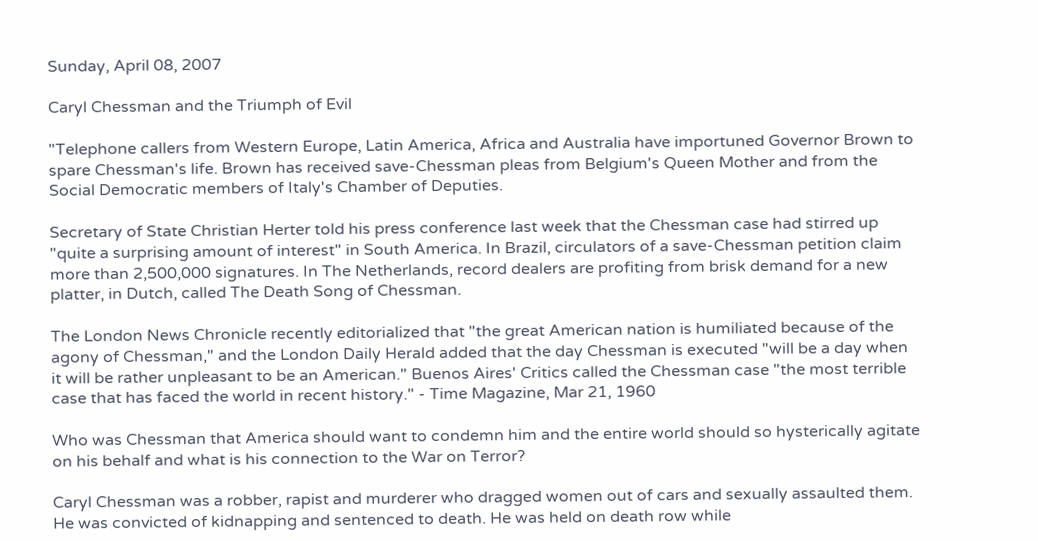Sunday, April 08, 2007

Caryl Chessman and the Triumph of Evil

"Telephone callers from Western Europe, Latin America, Africa and Australia have importuned Governor Brown to spare Chessman's life. Brown has received save-Chessman pleas from Belgium's Queen Mother and from the Social Democratic members of Italy's Chamber of Deputies.

Secretary of State Christian Herter told his press conference last week that the Chessman case had stirred up "quite a surprising amount of interest" in South America. In Brazil, circulators of a save-Chessman petition claim more than 2,500,000 signatures. In The Netherlands, record dealers are profiting from brisk demand for a new platter, in Dutch, called The Death Song of Chessman.

The London News Chronicle recently editorialized that "the great American nation is humiliated because of the agony of Chessman," and the London Daily Herald added that the day Chessman is executed "will be a day when it will be rather unpleasant to be an American." Buenos Aires' Critics called the Chessman case "the most terrible case that has faced the world in recent history." - Time Magazine, Mar 21, 1960

Who was Chessman that America should want to condemn him and the entire world should so hysterically agitate on his behalf and what is his connection to the War on Terror?

Caryl Chessman was a robber, rapist and murderer who dragged women out of cars and sexually assaulted them. He was convicted of kidnapping and sentenced to death. He was held on death row while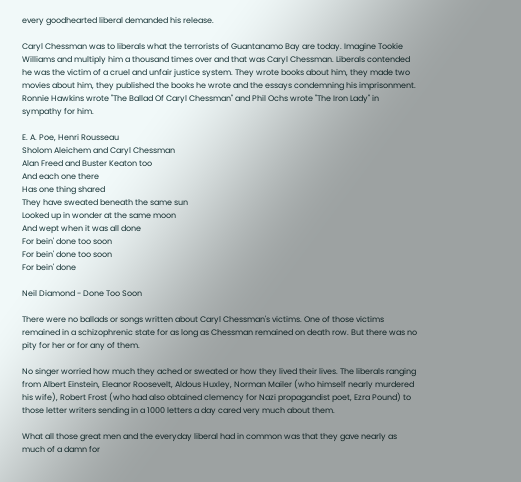every goodhearted liberal demanded his release.

Caryl Chessman was to liberals what the terrorists of Guantanamo Bay are today. Imagine Tookie Williams and multiply him a thousand times over and that was Caryl Chessman. Liberals contended he was the victim of a cruel and unfair justice system. They wrote books about him, they made two movies about him, they published the books he wrote and the essays condemning his imprisonment. Ronnie Hawkins wrote "The Ballad Of Caryl Chessman" and Phil Ochs wrote "The Iron Lady" in sympathy for him.

E. A. Poe, Henri Rousseau
Sholom Aleichem and Caryl Chessman
Alan Freed and Buster Keaton too
And each one there
Has one thing shared
They have sweated beneath the same sun
Looked up in wonder at the same moon
And wept when it was all done
For bein' done too soon
For bein' done too soon
For bein' done

Neil Diamond - Done Too Soon

There were no ballads or songs written about Caryl Chessman's victims. One of those victims remained in a schizophrenic state for as long as Chessman remained on death row. But there was no pity for her or for any of them.

No singer worried how much they ached or sweated or how they lived their lives. The liberals ranging from Albert Einstein, Eleanor Roosevelt, Aldous Huxley, Norman Mailer (who himself nearly murdered his wife), Robert Frost (who had also obtained clemency for Nazi propagandist poet, Ezra Pound) to those letter writers sending in a 1000 letters a day cared very much about them.

What all those great men and the everyday liberal had in common was that they gave nearly as much of a damn for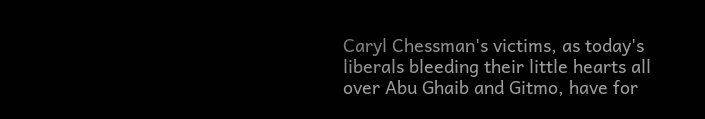Caryl Chessman's victims, as today's liberals bleeding their little hearts all over Abu Ghaib and Gitmo, have for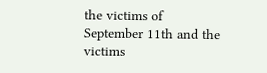the victims of September 11th and the victims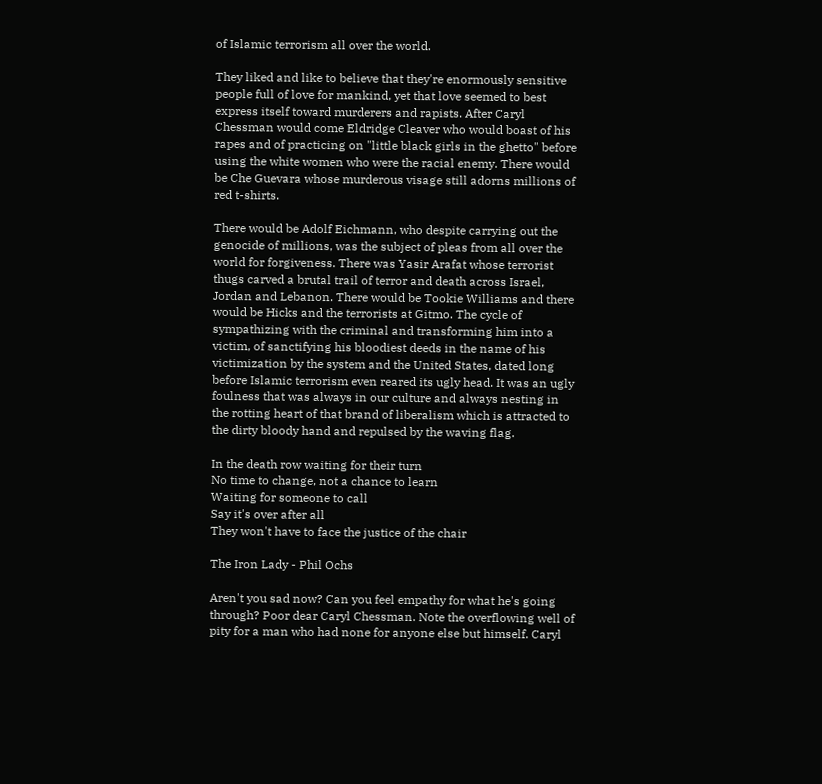of Islamic terrorism all over the world.

They liked and like to believe that they're enormously sensitive people full of love for mankind, yet that love seemed to best express itself toward murderers and rapists. After Caryl Chessman would come Eldridge Cleaver who would boast of his rapes and of practicing on "little black girls in the ghetto" before using the white women who were the racial enemy. There would be Che Guevara whose murderous visage still adorns millions of red t-shirts.

There would be Adolf Eichmann, who despite carrying out the genocide of millions, was the subject of pleas from all over the world for forgiveness. There was Yasir Arafat whose terrorist thugs carved a brutal trail of terror and death across Israel, Jordan and Lebanon. There would be Tookie Williams and there would be Hicks and the terrorists at Gitmo. The cycle of sympathizing with the criminal and transforming him into a victim, of sanctifying his bloodiest deeds in the name of his victimization by the system and the United States, dated long before Islamic terrorism even reared its ugly head. It was an ugly foulness that was always in our culture and always nesting in the rotting heart of that brand of liberalism which is attracted to the dirty bloody hand and repulsed by the waving flag.

In the death row waiting for their turn
No time to change, not a chance to learn
Waiting for someone to call
Say it's over after all
They won't have to face the justice of the chair

The Iron Lady - Phil Ochs

Aren't you sad now? Can you feel empathy for what he's going through? Poor dear Caryl Chessman. Note the overflowing well of pity for a man who had none for anyone else but himself. Caryl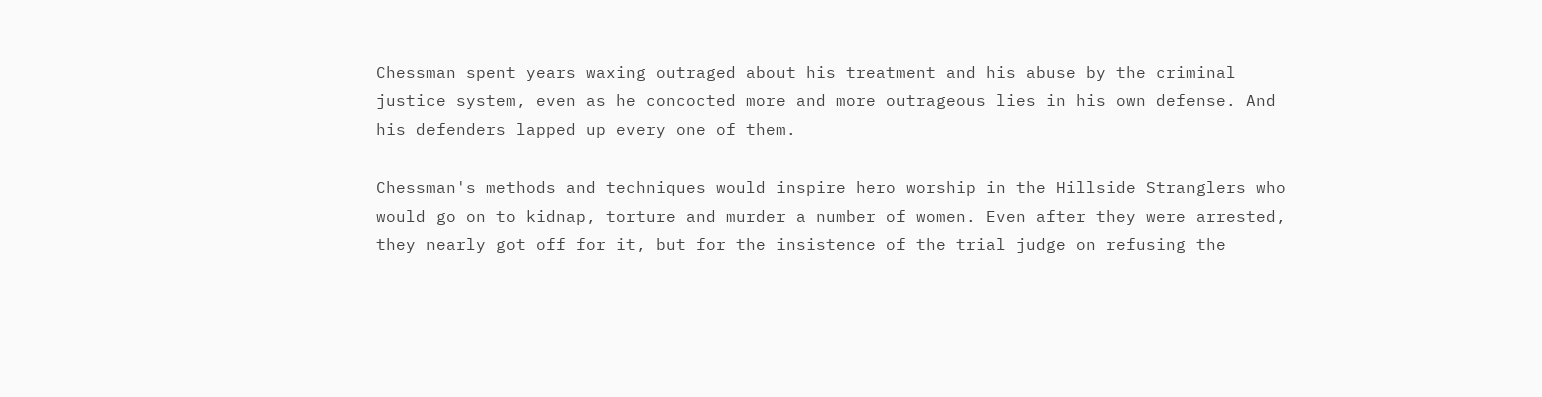Chessman spent years waxing outraged about his treatment and his abuse by the criminal justice system, even as he concocted more and more outrageous lies in his own defense. And his defenders lapped up every one of them.

Chessman's methods and techniques would inspire hero worship in the Hillside Stranglers who would go on to kidnap, torture and murder a number of women. Even after they were arrested, they nearly got off for it, but for the insistence of the trial judge on refusing the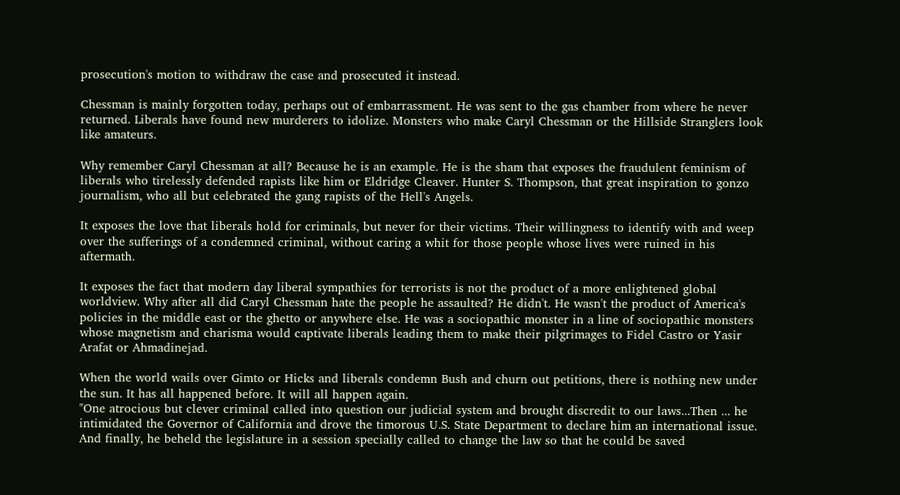prosecution's motion to withdraw the case and prosecuted it instead.

Chessman is mainly forgotten today, perhaps out of embarrassment. He was sent to the gas chamber from where he never returned. Liberals have found new murderers to idolize. Monsters who make Caryl Chessman or the Hillside Stranglers look like amateurs.

Why remember Caryl Chessman at all? Because he is an example. He is the sham that exposes the fraudulent feminism of liberals who tirelessly defended rapists like him or Eldridge Cleaver. Hunter S. Thompson, that great inspiration to gonzo journalism, who all but celebrated the gang rapists of the Hell's Angels.

It exposes the love that liberals hold for criminals, but never for their victims. Their willingness to identify with and weep over the sufferings of a condemned criminal, without caring a whit for those people whose lives were ruined in his aftermath.

It exposes the fact that modern day liberal sympathies for terrorists is not the product of a more enlightened global worldview. Why after all did Caryl Chessman hate the people he assaulted? He didn't. He wasn't the product of America's policies in the middle east or the ghetto or anywhere else. He was a sociopathic monster in a line of sociopathic monsters whose magnetism and charisma would captivate liberals leading them to make their pilgrimages to Fidel Castro or Yasir Arafat or Ahmadinejad.

When the world wails over Gimto or Hicks and liberals condemn Bush and churn out petitions, there is nothing new under the sun. It has all happened before. It will all happen again.
"One atrocious but clever criminal called into question our judicial system and brought discredit to our laws...Then ... he intimidated the Governor of California and drove the timorous U.S. State Department to declare him an international issue. And finally, he beheld the legislature in a session specially called to change the law so that he could be saved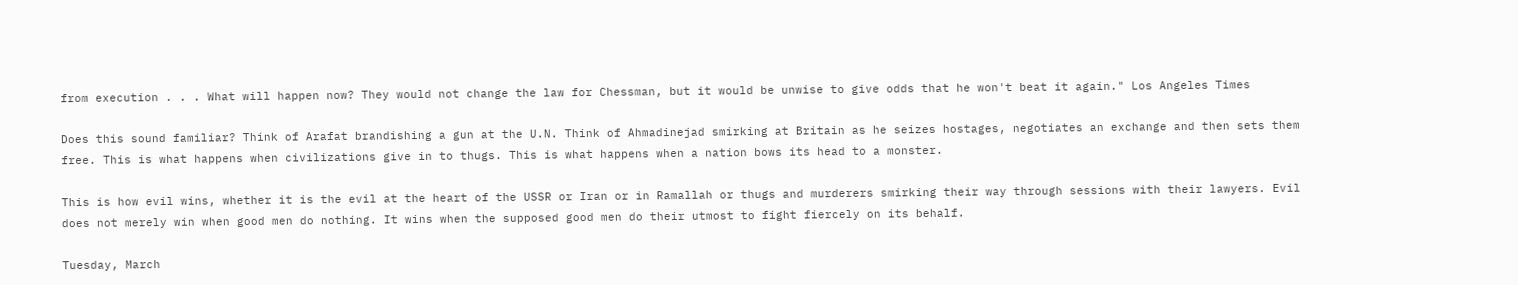from execution . . . What will happen now? They would not change the law for Chessman, but it would be unwise to give odds that he won't beat it again." Los Angeles Times

Does this sound familiar? Think of Arafat brandishing a gun at the U.N. Think of Ahmadinejad smirking at Britain as he seizes hostages, negotiates an exchange and then sets them free. This is what happens when civilizations give in to thugs. This is what happens when a nation bows its head to a monster.

This is how evil wins, whether it is the evil at the heart of the USSR or Iran or in Ramallah or thugs and murderers smirking their way through sessions with their lawyers. Evil does not merely win when good men do nothing. It wins when the supposed good men do their utmost to fight fiercely on its behalf.

Tuesday, March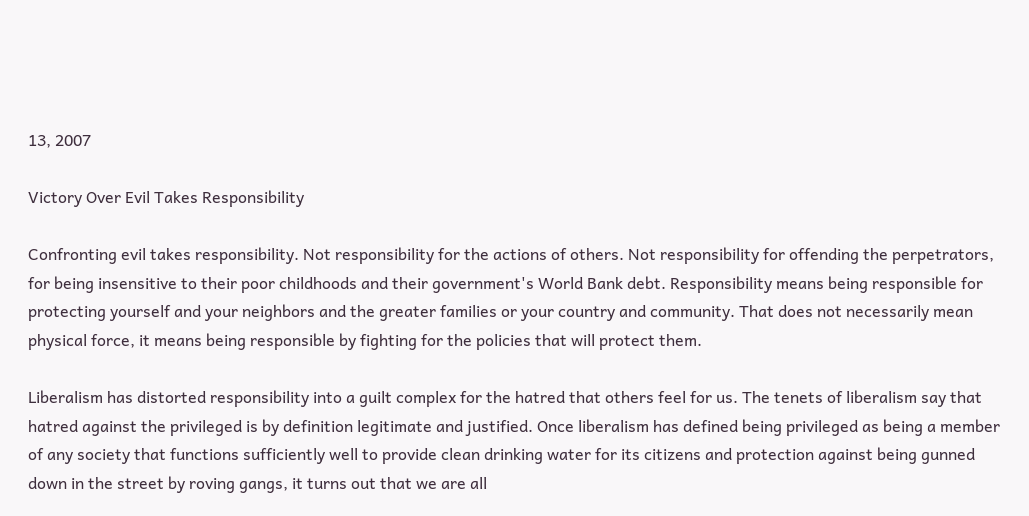13, 2007

Victory Over Evil Takes Responsibility

Confronting evil takes responsibility. Not responsibility for the actions of others. Not responsibility for offending the perpetrators, for being insensitive to their poor childhoods and their government's World Bank debt. Responsibility means being responsible for protecting yourself and your neighbors and the greater families or your country and community. That does not necessarily mean physical force, it means being responsible by fighting for the policies that will protect them.

Liberalism has distorted responsibility into a guilt complex for the hatred that others feel for us. The tenets of liberalism say that hatred against the privileged is by definition legitimate and justified. Once liberalism has defined being privileged as being a member of any society that functions sufficiently well to provide clean drinking water for its citizens and protection against being gunned down in the street by roving gangs, it turns out that we are all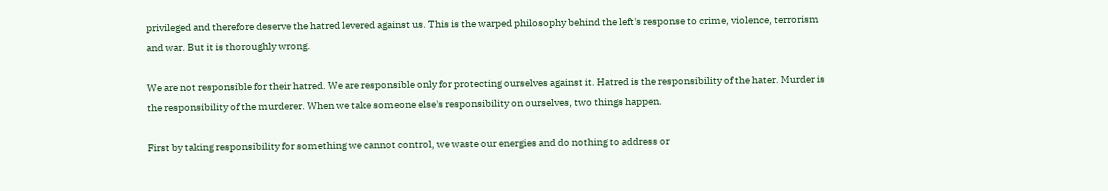privileged and therefore deserve the hatred levered against us. This is the warped philosophy behind the left's response to crime, violence, terrorism and war. But it is thoroughly wrong.

We are not responsible for their hatred. We are responsible only for protecting ourselves against it. Hatred is the responsibility of the hater. Murder is the responsibility of the murderer. When we take someone else's responsibility on ourselves, two things happen.

First by taking responsibility for something we cannot control, we waste our energies and do nothing to address or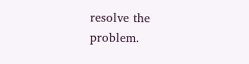resolve the problem.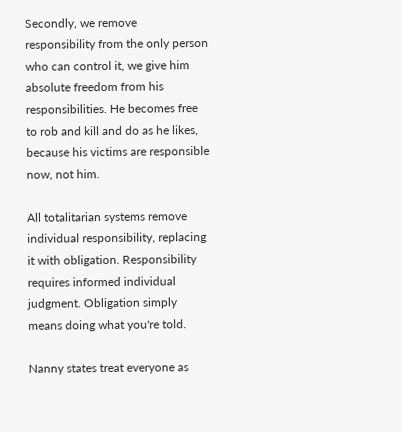Secondly, we remove responsibility from the only person who can control it, we give him absolute freedom from his responsibilities. He becomes free to rob and kill and do as he likes, because his victims are responsible now, not him.

All totalitarian systems remove individual responsibility, replacing it with obligation. Responsibility requires informed individual judgment. Obligation simply means doing what you're told.

Nanny states treat everyone as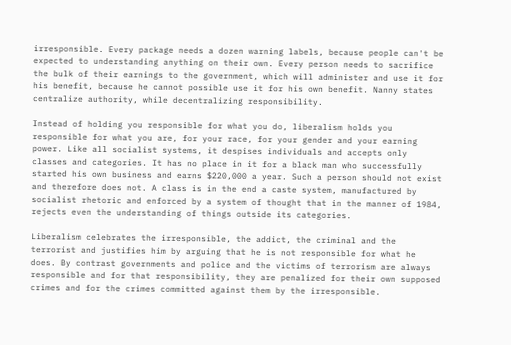irresponsible. Every package needs a dozen warning labels, because people can't be expected to understanding anything on their own. Every person needs to sacrifice the bulk of their earnings to the government, which will administer and use it for his benefit, because he cannot possible use it for his own benefit. Nanny states centralize authority, while decentralizing responsibility.

Instead of holding you responsible for what you do, liberalism holds you responsible for what you are, for your race, for your gender and your earning power. Like all socialist systems, it despises individuals and accepts only classes and categories. It has no place in it for a black man who successfully started his own business and earns $220,000 a year. Such a person should not exist and therefore does not. A class is in the end a caste system, manufactured by socialist rhetoric and enforced by a system of thought that in the manner of 1984, rejects even the understanding of things outside its categories.

Liberalism celebrates the irresponsible, the addict, the criminal and the terrorist and justifies him by arguing that he is not responsible for what he does. By contrast governments and police and the victims of terrorism are always responsible and for that responsibility, they are penalized for their own supposed crimes and for the crimes committed against them by the irresponsible.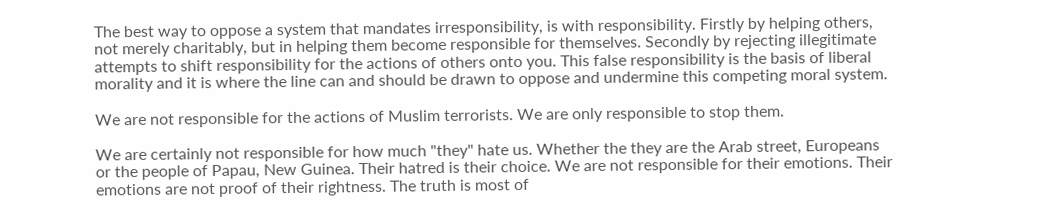The best way to oppose a system that mandates irresponsibility, is with responsibility. Firstly by helping others, not merely charitably, but in helping them become responsible for themselves. Secondly by rejecting illegitimate attempts to shift responsibility for the actions of others onto you. This false responsibility is the basis of liberal morality and it is where the line can and should be drawn to oppose and undermine this competing moral system.

We are not responsible for the actions of Muslim terrorists. We are only responsible to stop them.

We are certainly not responsible for how much "they" hate us. Whether the they are the Arab street, Europeans or the people of Papau, New Guinea. Their hatred is their choice. We are not responsible for their emotions. Their emotions are not proof of their rightness. The truth is most of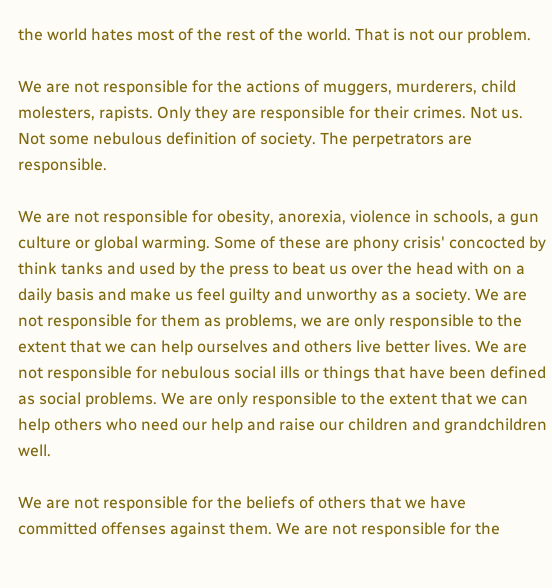the world hates most of the rest of the world. That is not our problem.

We are not responsible for the actions of muggers, murderers, child molesters, rapists. Only they are responsible for their crimes. Not us. Not some nebulous definition of society. The perpetrators are responsible.

We are not responsible for obesity, anorexia, violence in schools, a gun culture or global warming. Some of these are phony crisis' concocted by think tanks and used by the press to beat us over the head with on a daily basis and make us feel guilty and unworthy as a society. We are not responsible for them as problems, we are only responsible to the extent that we can help ourselves and others live better lives. We are not responsible for nebulous social ills or things that have been defined as social problems. We are only responsible to the extent that we can help others who need our help and raise our children and grandchildren well.

We are not responsible for the beliefs of others that we have committed offenses against them. We are not responsible for the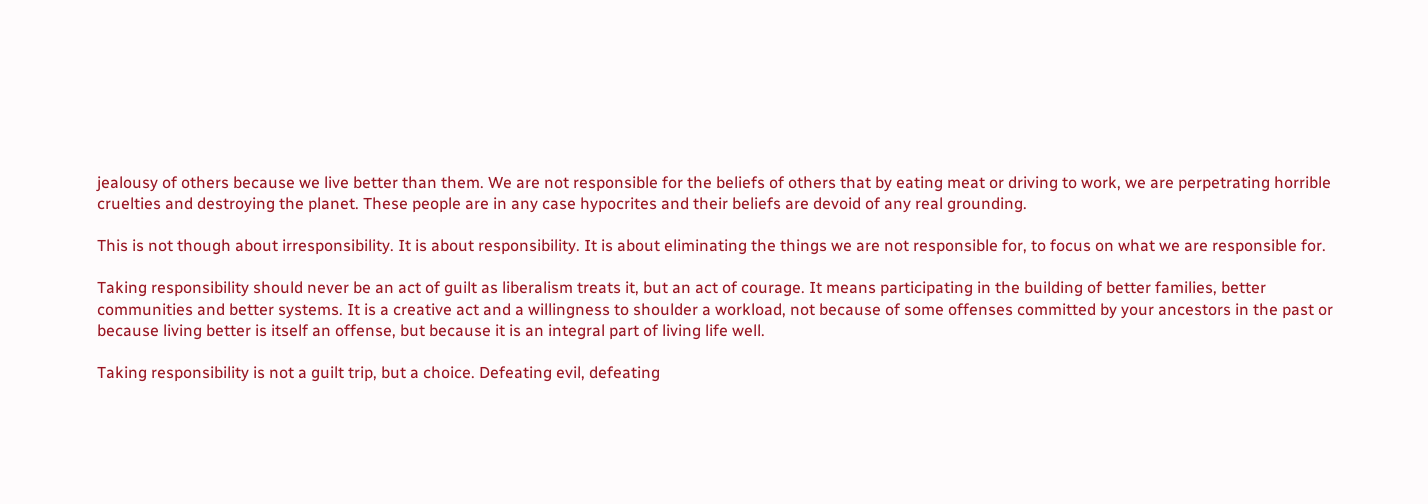jealousy of others because we live better than them. We are not responsible for the beliefs of others that by eating meat or driving to work, we are perpetrating horrible cruelties and destroying the planet. These people are in any case hypocrites and their beliefs are devoid of any real grounding.

This is not though about irresponsibility. It is about responsibility. It is about eliminating the things we are not responsible for, to focus on what we are responsible for.

Taking responsibility should never be an act of guilt as liberalism treats it, but an act of courage. It means participating in the building of better families, better communities and better systems. It is a creative act and a willingness to shoulder a workload, not because of some offenses committed by your ancestors in the past or because living better is itself an offense, but because it is an integral part of living life well.

Taking responsibility is not a guilt trip, but a choice. Defeating evil, defeating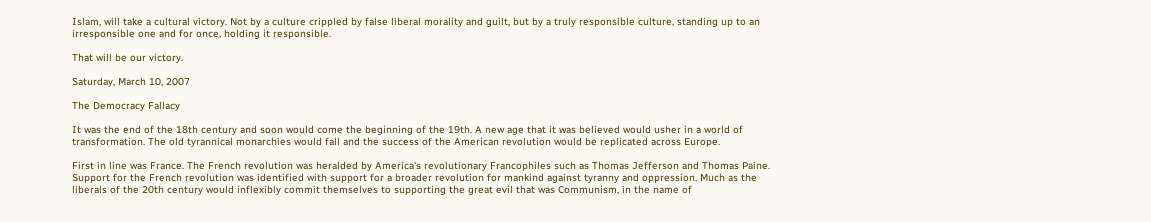Islam, will take a cultural victory. Not by a culture crippled by false liberal morality and guilt, but by a truly responsible culture, standing up to an irresponsible one and for once, holding it responsible.

That will be our victory.

Saturday, March 10, 2007

The Democracy Fallacy

It was the end of the 18th century and soon would come the beginning of the 19th. A new age that it was believed would usher in a world of transformation. The old tyrannical monarchies would fall and the success of the American revolution would be replicated across Europe.

First in line was France. The French revolution was heralded by America's revolutionary Francophiles such as Thomas Jefferson and Thomas Paine. Support for the French revolution was identified with support for a broader revolution for mankind against tyranny and oppression. Much as the liberals of the 20th century would inflexibly commit themselves to supporting the great evil that was Communism, in the name of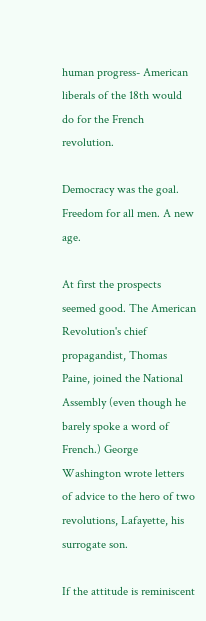human progress- American liberals of the 18th would do for the French revolution.

Democracy was the goal. Freedom for all men. A new age.

At first the prospects seemed good. The American Revolution's chief propagandist, Thomas Paine, joined the National Assembly (even though he barely spoke a word of French.) George Washington wrote letters of advice to the hero of two revolutions, Lafayette, his surrogate son.

If the attitude is reminiscent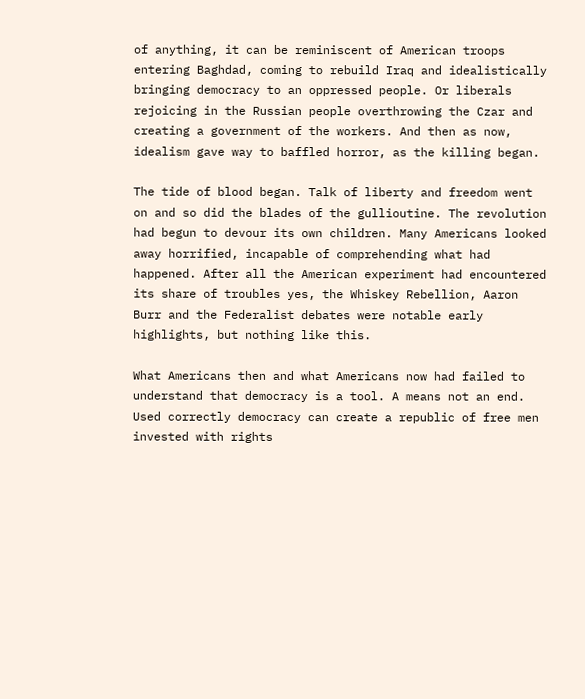of anything, it can be reminiscent of American troops entering Baghdad, coming to rebuild Iraq and idealistically bringing democracy to an oppressed people. Or liberals rejoicing in the Russian people overthrowing the Czar and creating a government of the workers. And then as now, idealism gave way to baffled horror, as the killing began.

The tide of blood began. Talk of liberty and freedom went on and so did the blades of the gullioutine. The revolution had begun to devour its own children. Many Americans looked away horrified, incapable of comprehending what had happened. After all the American experiment had encountered its share of troubles yes, the Whiskey Rebellion, Aaron Burr and the Federalist debates were notable early highlights, but nothing like this.

What Americans then and what Americans now had failed to understand that democracy is a tool. A means not an end. Used correctly democracy can create a republic of free men invested with rights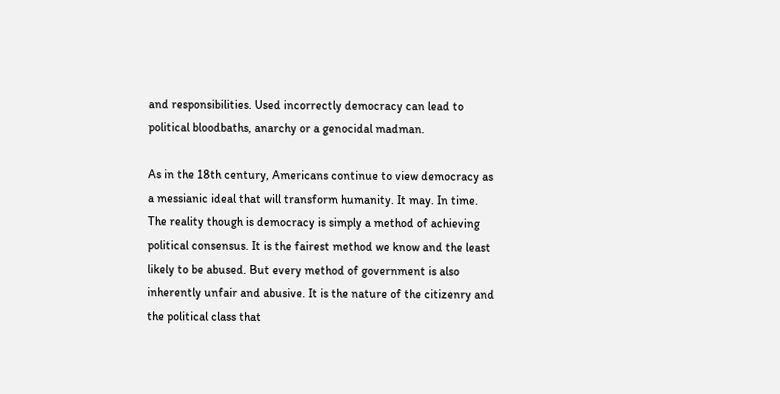and responsibilities. Used incorrectly democracy can lead to political bloodbaths, anarchy or a genocidal madman.

As in the 18th century, Americans continue to view democracy as a messianic ideal that will transform humanity. It may. In time. The reality though is democracy is simply a method of achieving political consensus. It is the fairest method we know and the least likely to be abused. But every method of government is also inherently unfair and abusive. It is the nature of the citizenry and the political class that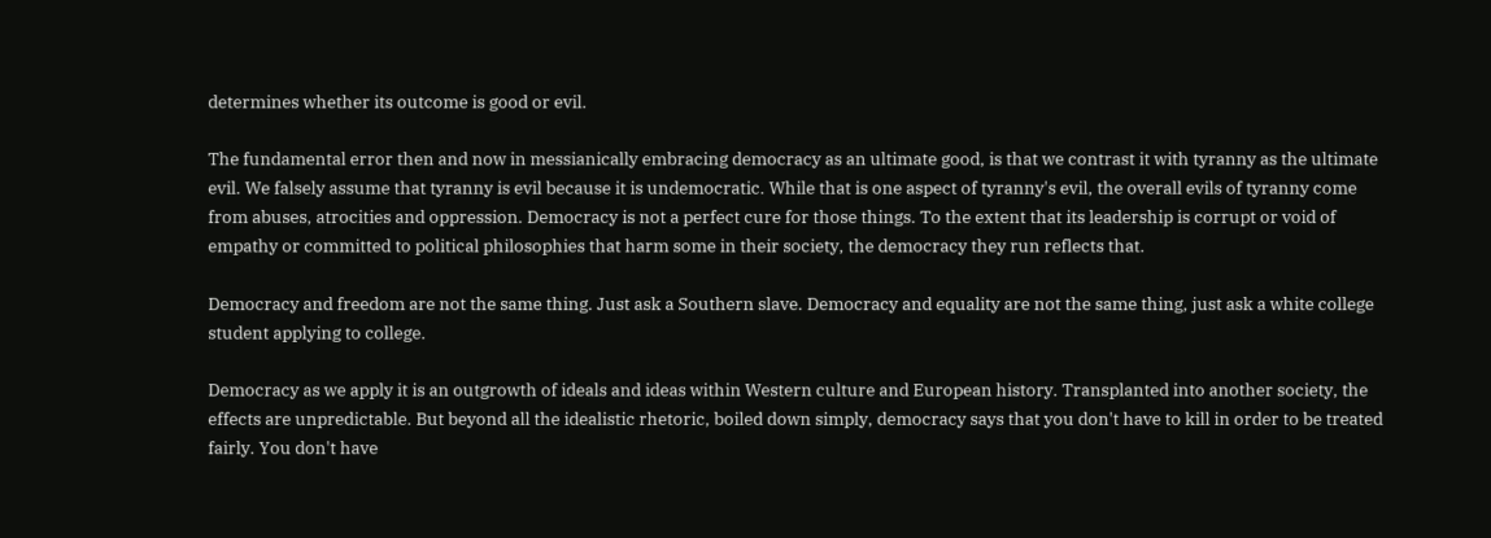determines whether its outcome is good or evil.

The fundamental error then and now in messianically embracing democracy as an ultimate good, is that we contrast it with tyranny as the ultimate evil. We falsely assume that tyranny is evil because it is undemocratic. While that is one aspect of tyranny's evil, the overall evils of tyranny come from abuses, atrocities and oppression. Democracy is not a perfect cure for those things. To the extent that its leadership is corrupt or void of empathy or committed to political philosophies that harm some in their society, the democracy they run reflects that.

Democracy and freedom are not the same thing. Just ask a Southern slave. Democracy and equality are not the same thing, just ask a white college student applying to college.

Democracy as we apply it is an outgrowth of ideals and ideas within Western culture and European history. Transplanted into another society, the effects are unpredictable. But beyond all the idealistic rhetoric, boiled down simply, democracy says that you don't have to kill in order to be treated fairly. You don't have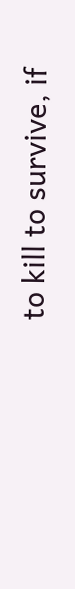to kill to survive, if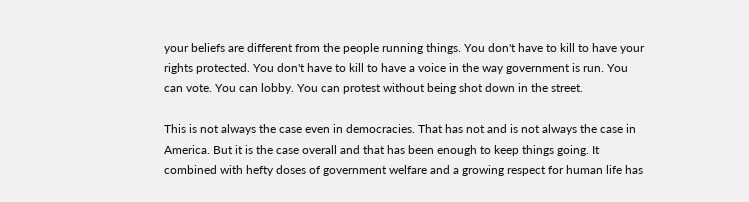your beliefs are different from the people running things. You don't have to kill to have your rights protected. You don't have to kill to have a voice in the way government is run. You can vote. You can lobby. You can protest without being shot down in the street.

This is not always the case even in democracies. That has not and is not always the case in America. But it is the case overall and that has been enough to keep things going. It combined with hefty doses of government welfare and a growing respect for human life has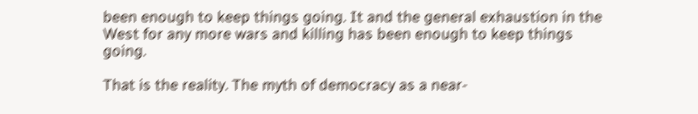been enough to keep things going. It and the general exhaustion in the West for any more wars and killing has been enough to keep things going.

That is the reality. The myth of democracy as a near-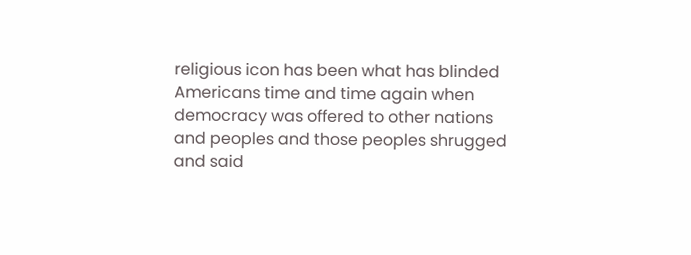religious icon has been what has blinded Americans time and time again when democracy was offered to other nations and peoples and those peoples shrugged and said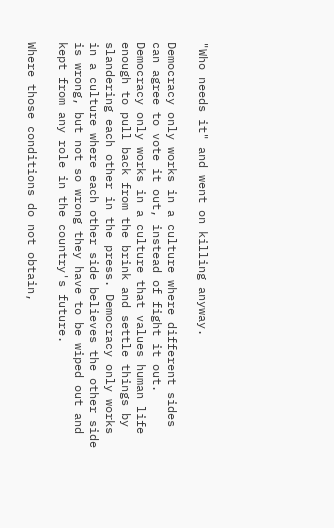"Who needs it" and went on killing anyway.

Democracy only works in a culture where different sides can agree to vote it out, instead of fight it out. Democracy only works in a culture that values human life enough to pull back from the brink and settle things by slandering each other in the press. Democracy only works in a culture where each other side believes the other side is wrong, but not so wrong they have to be wiped out and kept from any role in the country's future.

Where those conditions do not obtain,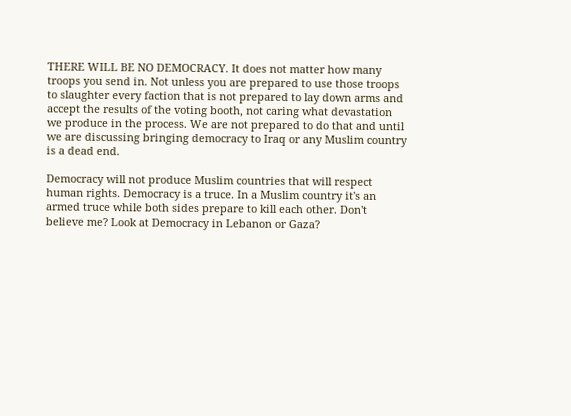THERE WILL BE NO DEMOCRACY. It does not matter how many troops you send in. Not unless you are prepared to use those troops to slaughter every faction that is not prepared to lay down arms and accept the results of the voting booth, not caring what devastation we produce in the process. We are not prepared to do that and until we are discussing bringing democracy to Iraq or any Muslim country is a dead end.

Democracy will not produce Muslim countries that will respect human rights. Democracy is a truce. In a Muslim country it's an armed truce while both sides prepare to kill each other. Don't believe me? Look at Democracy in Lebanon or Gaza?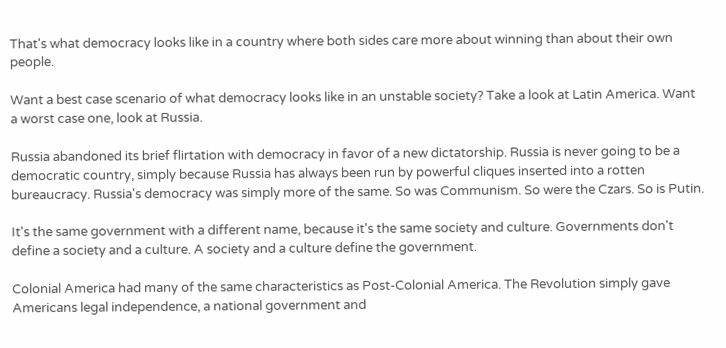That's what democracy looks like in a country where both sides care more about winning than about their own people.

Want a best case scenario of what democracy looks like in an unstable society? Take a look at Latin America. Want a worst case one, look at Russia.

Russia abandoned its brief flirtation with democracy in favor of a new dictatorship. Russia is never going to be a democratic country, simply because Russia has always been run by powerful cliques inserted into a rotten bureaucracy. Russia's democracy was simply more of the same. So was Communism. So were the Czars. So is Putin.

It's the same government with a different name, because it's the same society and culture. Governments don't define a society and a culture. A society and a culture define the government.

Colonial America had many of the same characteristics as Post-Colonial America. The Revolution simply gave Americans legal independence, a national government and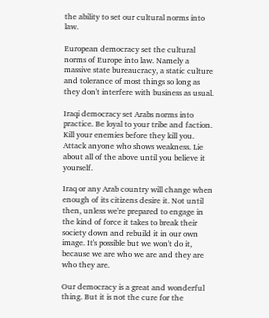the ability to set our cultural norms into law.

European democracy set the cultural norms of Europe into law. Namely a massive state bureaucracy, a static culture and tolerance of most things so long as they don't interfere with business as usual.

Iraqi democracy set Arabs norms into practice. Be loyal to your tribe and faction. Kill your enemies before they kill you. Attack anyone who shows weakness. Lie about all of the above until you believe it yourself.

Iraq or any Arab country will change when enough of its citizens desire it. Not until then, unless we're prepared to engage in the kind of force it takes to break their society down and rebuild it in our own image. It's possible but we won't do it, because we are who we are and they are who they are.

Our democracy is a great and wonderful thing. But it is not the cure for the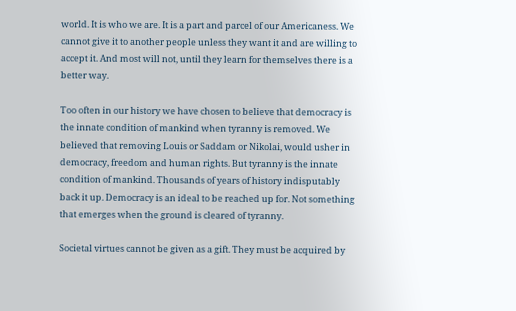world. It is who we are. It is a part and parcel of our Americaness. We cannot give it to another people unless they want it and are willing to accept it. And most will not, until they learn for themselves there is a better way.

Too often in our history we have chosen to believe that democracy is the innate condition of mankind when tyranny is removed. We believed that removing Louis or Saddam or Nikolai, would usher in democracy, freedom and human rights. But tyranny is the innate condition of mankind. Thousands of years of history indisputably back it up. Democracy is an ideal to be reached up for. Not something that emerges when the ground is cleared of tyranny.

Societal virtues cannot be given as a gift. They must be acquired by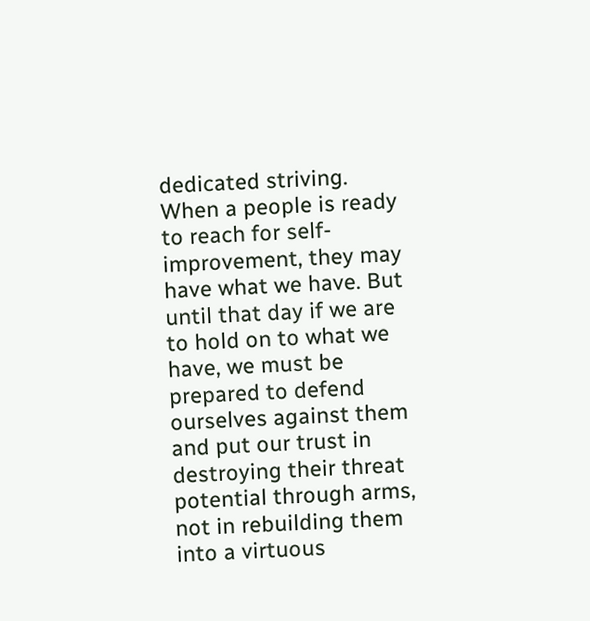dedicated striving. When a people is ready to reach for self-improvement, they may have what we have. But until that day if we are to hold on to what we have, we must be prepared to defend ourselves against them and put our trust in destroying their threat potential through arms, not in rebuilding them into a virtuous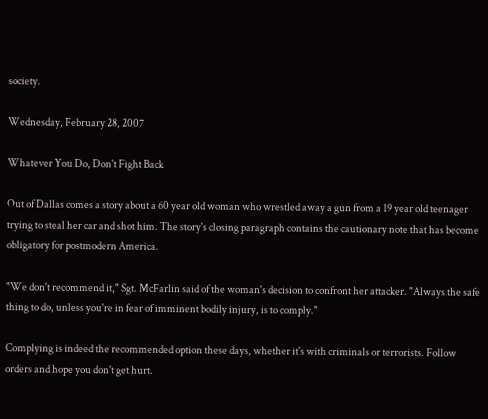society.

Wednesday, February 28, 2007

Whatever You Do, Don't Fight Back

Out of Dallas comes a story about a 60 year old woman who wrestled away a gun from a 19 year old teenager trying to steal her car and shot him. The story's closing paragraph contains the cautionary note that has become obligatory for postmodern America.

"We don't recommend it," Sgt. McFarlin said of the woman's decision to confront her attacker. "Always the safe thing to do, unless you're in fear of imminent bodily injury, is to comply."

Complying is indeed the recommended option these days, whether it's with criminals or terrorists. Follow orders and hope you don't get hurt.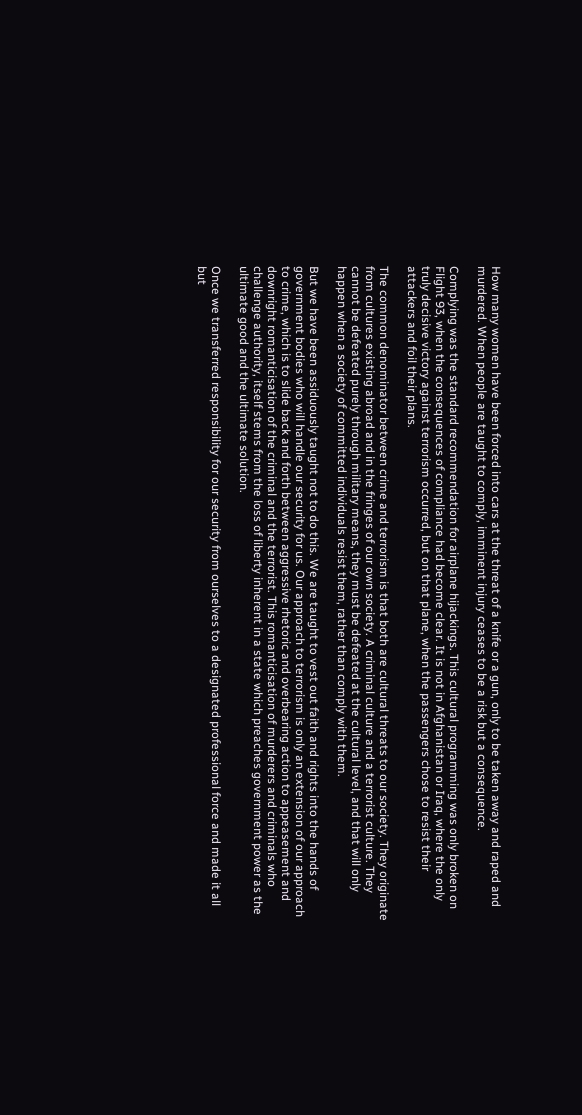How many women have been forced into cars at the threat of a knife or a gun, only to be taken away and raped and murdered. When people are taught to comply, imminent injury ceases to be a risk but a consequence.

Complying was the standard recommendation for airplane hijackings. This cultural programming was only broken on Flight 93, when the consequences of compliance had become clear. It is not in Afghanistan or Iraq, where the only truly decisive victory against terrorism occurred, but on that plane, when the passengers chose to resist their attackers and foil their plans.

The common denominator between crime and terrorism is that both are cultural threats to our society. They originate from cultures existing abroad and in the fringes of our own society. A criminal culture and a terrorist culture. They cannot be defeated purely through military means, they must be defeated at the cultural level, and that will only happen when a society of committed individuals resist them, rather than comply with them.

But we have been assiduously taught not to do this. We are taught to vest out faith and rights into the hands of government bodies who will handle our security for us. Our approach to terrorism is only an extension of our approach to crime, which is to slide back and forth between aggressive rhetoric and overbearing action to appeasement and downright romanticisation of the criminal and the terrorist. This romanticisation of murderers and criminals who challenge authority, itself stems from the loss of liberty inherent in a state which preaches government power as the ultimate good and the ultimate solution.

Once we transferred responsibility for our security from ourselves to a designated professional force and made it all but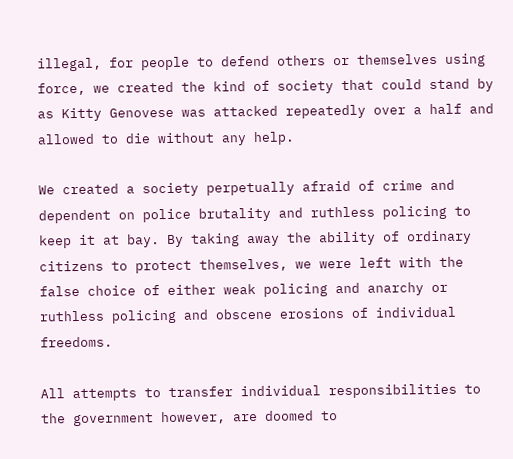illegal, for people to defend others or themselves using force, we created the kind of society that could stand by as Kitty Genovese was attacked repeatedly over a half and allowed to die without any help.

We created a society perpetually afraid of crime and dependent on police brutality and ruthless policing to keep it at bay. By taking away the ability of ordinary citizens to protect themselves, we were left with the false choice of either weak policing and anarchy or ruthless policing and obscene erosions of individual freedoms.

All attempts to transfer individual responsibilities to the government however, are doomed to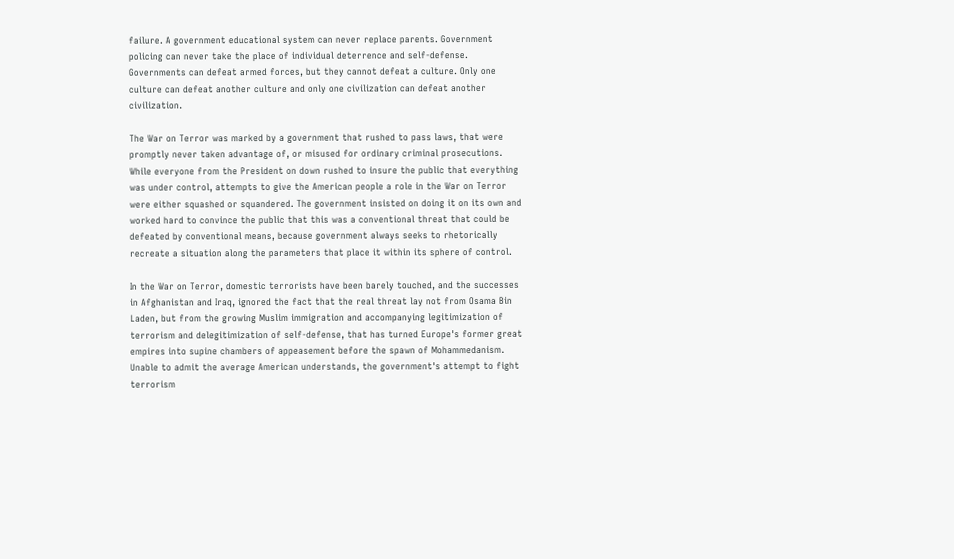failure. A government educational system can never replace parents. Government policing can never take the place of individual deterrence and self-defense. Governments can defeat armed forces, but they cannot defeat a culture. Only one culture can defeat another culture and only one civilization can defeat another civilization.

The War on Terror was marked by a government that rushed to pass laws, that were promptly never taken advantage of, or misused for ordinary criminal prosecutions. While everyone from the President on down rushed to insure the public that everything was under control, attempts to give the American people a role in the War on Terror were either squashed or squandered. The government insisted on doing it on its own and worked hard to convince the public that this was a conventional threat that could be defeated by conventional means, because government always seeks to rhetorically recreate a situation along the parameters that place it within its sphere of control.

In the War on Terror, domestic terrorists have been barely touched, and the successes in Afghanistan and Iraq, ignored the fact that the real threat lay not from Osama Bin Laden, but from the growing Muslim immigration and accompanying legitimization of terrorism and delegitimization of self-defense, that has turned Europe's former great empires into supine chambers of appeasement before the spawn of Mohammedanism. Unable to admit the average American understands, the government's attempt to fight terrorism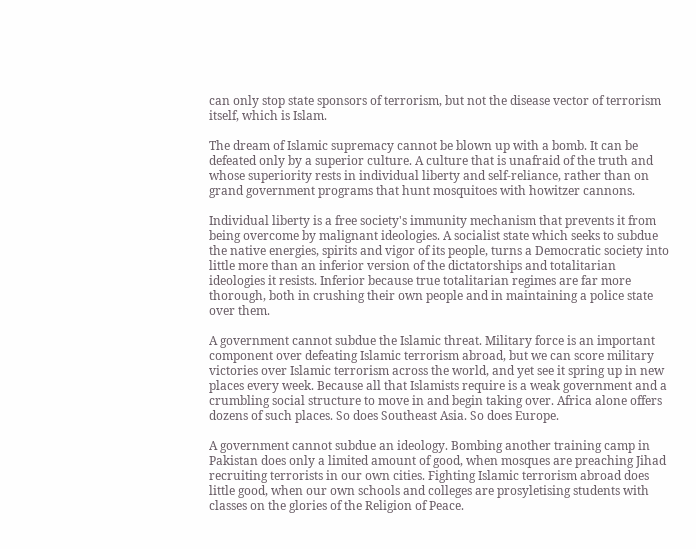can only stop state sponsors of terrorism, but not the disease vector of terrorism itself, which is Islam.

The dream of Islamic supremacy cannot be blown up with a bomb. It can be defeated only by a superior culture. A culture that is unafraid of the truth and whose superiority rests in individual liberty and self-reliance, rather than on grand government programs that hunt mosquitoes with howitzer cannons.

Individual liberty is a free society's immunity mechanism that prevents it from being overcome by malignant ideologies. A socialist state which seeks to subdue the native energies, spirits and vigor of its people, turns a Democratic society into little more than an inferior version of the dictatorships and totalitarian ideologies it resists. Inferior because true totalitarian regimes are far more thorough, both in crushing their own people and in maintaining a police state over them.

A government cannot subdue the Islamic threat. Military force is an important component over defeating Islamic terrorism abroad, but we can score military victories over Islamic terrorism across the world, and yet see it spring up in new places every week. Because all that Islamists require is a weak government and a crumbling social structure to move in and begin taking over. Africa alone offers dozens of such places. So does Southeast Asia. So does Europe.

A government cannot subdue an ideology. Bombing another training camp in Pakistan does only a limited amount of good, when mosques are preaching Jihad recruiting terrorists in our own cities. Fighting Islamic terrorism abroad does little good, when our own schools and colleges are prosyletising students with classes on the glories of the Religion of Peace.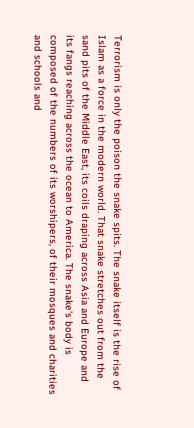Terrorism is only the poison the snake spits. The snake itself is the rise of Islam as a force in the modern world. That snake stretches out from the sand pits of the Middle East, its coils draping across Asia and Europe and its fangs reaching across the ocean to America. The snake's body is composed of the numbers of its worshipers, of their mosques and charities and schools and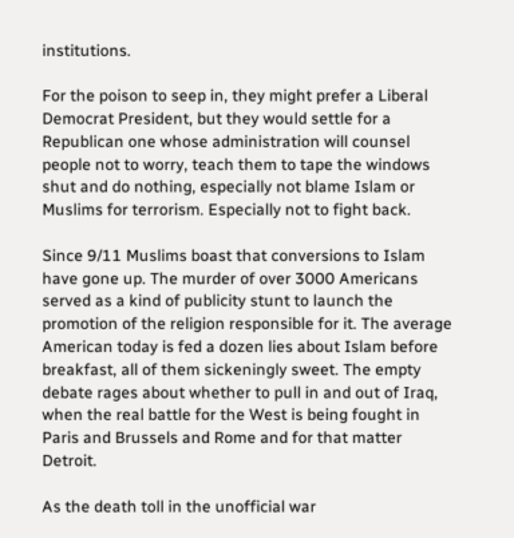institutions.

For the poison to seep in, they might prefer a Liberal Democrat President, but they would settle for a Republican one whose administration will counsel people not to worry, teach them to tape the windows shut and do nothing, especially not blame Islam or Muslims for terrorism. Especially not to fight back.

Since 9/11 Muslims boast that conversions to Islam have gone up. The murder of over 3000 Americans served as a kind of publicity stunt to launch the promotion of the religion responsible for it. The average American today is fed a dozen lies about Islam before breakfast, all of them sickeningly sweet. The empty debate rages about whether to pull in and out of Iraq, when the real battle for the West is being fought in Paris and Brussels and Rome and for that matter Detroit.

As the death toll in the unofficial war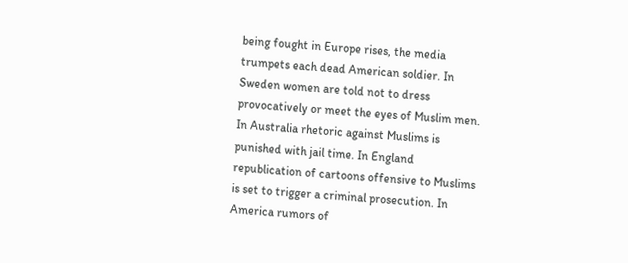being fought in Europe rises, the media trumpets each dead American soldier. In Sweden women are told not to dress provocatively or meet the eyes of Muslim men. In Australia rhetoric against Muslims is punished with jail time. In England republication of cartoons offensive to Muslims is set to trigger a criminal prosecution. In America rumors of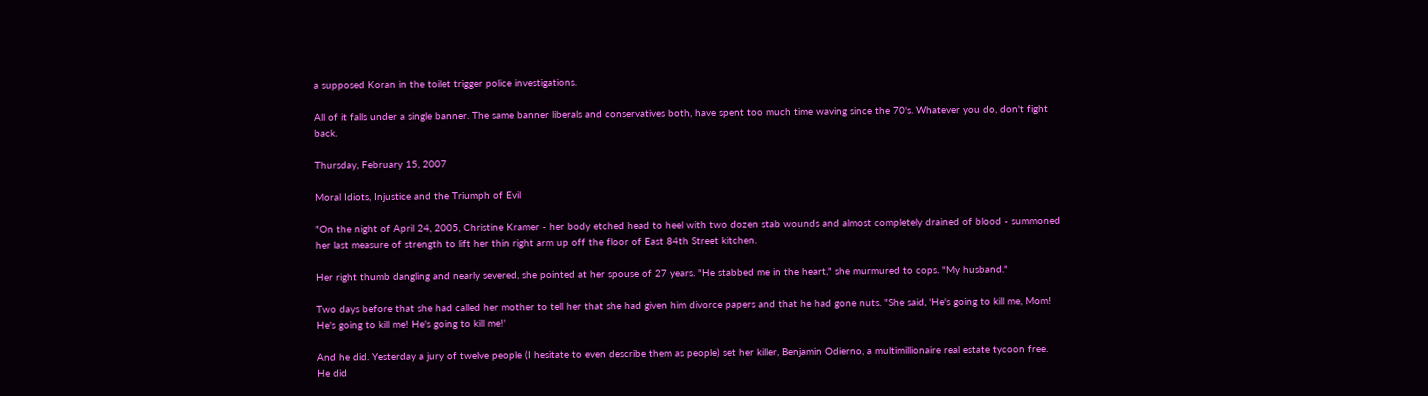a supposed Koran in the toilet trigger police investigations.

All of it falls under a single banner. The same banner liberals and conservatives both, have spent too much time waving since the 70's. Whatever you do, don't fight back.

Thursday, February 15, 2007

Moral Idiots, Injustice and the Triumph of Evil

"On the night of April 24, 2005, Christine Kramer - her body etched head to heel with two dozen stab wounds and almost completely drained of blood - summoned her last measure of strength to lift her thin right arm up off the floor of East 84th Street kitchen.

Her right thumb dangling and nearly severed, she pointed at her spouse of 27 years. "He stabbed me in the heart," she murmured to cops. "My husband."

Two days before that she had called her mother to tell her that she had given him divorce papers and that he had gone nuts. "She said, 'He's going to kill me, Mom! He's going to kill me! He's going to kill me!'

And he did. Yesterday a jury of twelve people (I hesitate to even describe them as people) set her killer, Benjamin Odierno, a multimillionaire real estate tycoon free. He did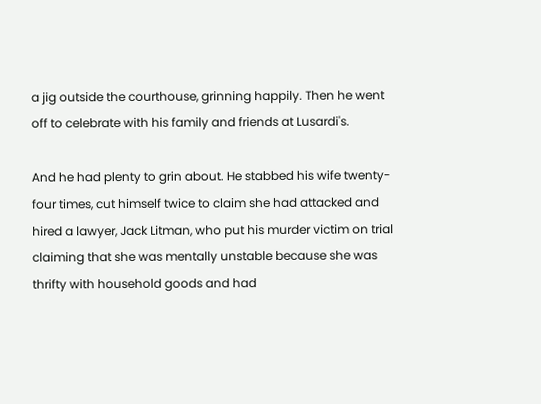a jig outside the courthouse, grinning happily. Then he went off to celebrate with his family and friends at Lusardi's.

And he had plenty to grin about. He stabbed his wife twenty-four times, cut himself twice to claim she had attacked and hired a lawyer, Jack Litman, who put his murder victim on trial claiming that she was mentally unstable because she was thrifty with household goods and had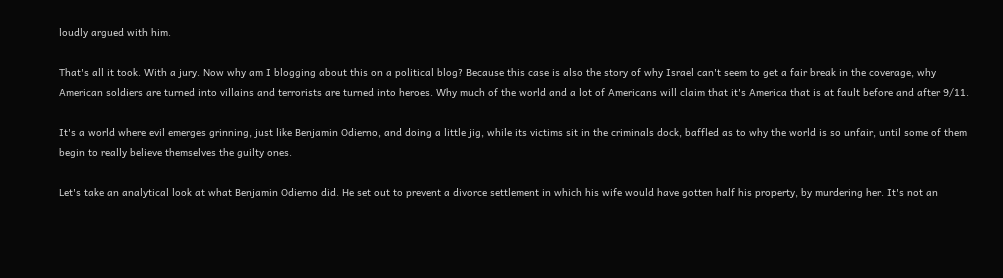loudly argued with him.

That's all it took. With a jury. Now why am I blogging about this on a political blog? Because this case is also the story of why Israel can't seem to get a fair break in the coverage, why American soldiers are turned into villains and terrorists are turned into heroes. Why much of the world and a lot of Americans will claim that it's America that is at fault before and after 9/11.

It's a world where evil emerges grinning, just like Benjamin Odierno, and doing a little jig, while its victims sit in the criminals dock, baffled as to why the world is so unfair, until some of them begin to really believe themselves the guilty ones.

Let's take an analytical look at what Benjamin Odierno did. He set out to prevent a divorce settlement in which his wife would have gotten half his property, by murdering her. It's not an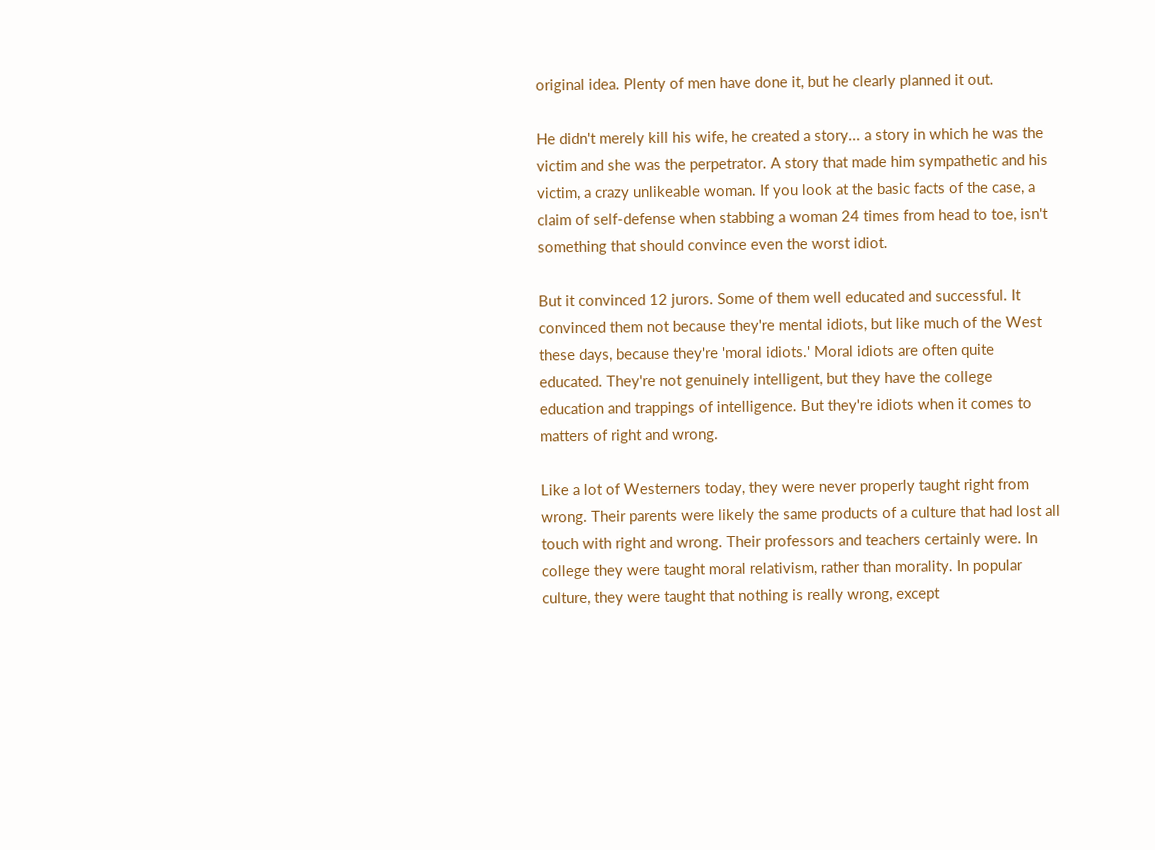original idea. Plenty of men have done it, but he clearly planned it out.

He didn't merely kill his wife, he created a story... a story in which he was the victim and she was the perpetrator. A story that made him sympathetic and his victim, a crazy unlikeable woman. If you look at the basic facts of the case, a claim of self-defense when stabbing a woman 24 times from head to toe, isn't something that should convince even the worst idiot.

But it convinced 12 jurors. Some of them well educated and successful. It convinced them not because they're mental idiots, but like much of the West these days, because they're 'moral idiots.' Moral idiots are often quite educated. They're not genuinely intelligent, but they have the college education and trappings of intelligence. But they're idiots when it comes to matters of right and wrong.

Like a lot of Westerners today, they were never properly taught right from wrong. Their parents were likely the same products of a culture that had lost all touch with right and wrong. Their professors and teachers certainly were. In college they were taught moral relativism, rather than morality. In popular culture, they were taught that nothing is really wrong, except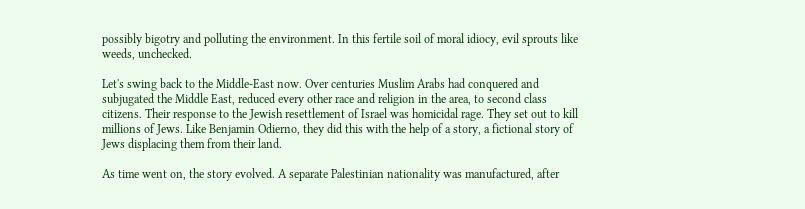possibly bigotry and polluting the environment. In this fertile soil of moral idiocy, evil sprouts like weeds, unchecked.

Let's swing back to the Middle-East now. Over centuries Muslim Arabs had conquered and subjugated the Middle East, reduced every other race and religion in the area, to second class citizens. Their response to the Jewish resettlement of Israel was homicidal rage. They set out to kill millions of Jews. Like Benjamin Odierno, they did this with the help of a story, a fictional story of Jews displacing them from their land.

As time went on, the story evolved. A separate Palestinian nationality was manufactured, after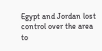Egypt and Jordan lost control over the area to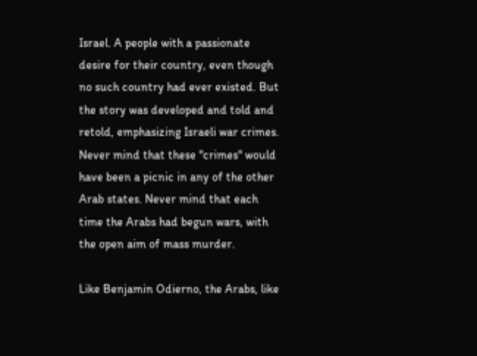Israel. A people with a passionate desire for their country, even though no such country had ever existed. But the story was developed and told and retold, emphasizing Israeli war crimes. Never mind that these "crimes" would have been a picnic in any of the other Arab states. Never mind that each time the Arabs had begun wars, with the open aim of mass murder.

Like Benjamin Odierno, the Arabs, like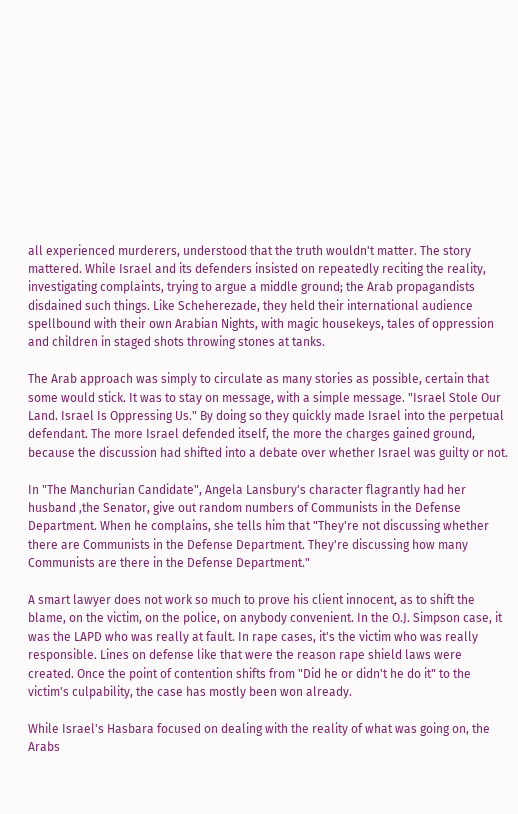all experienced murderers, understood that the truth wouldn't matter. The story mattered. While Israel and its defenders insisted on repeatedly reciting the reality, investigating complaints, trying to argue a middle ground; the Arab propagandists disdained such things. Like Scheherezade, they held their international audience spellbound with their own Arabian Nights, with magic housekeys, tales of oppression and children in staged shots throwing stones at tanks.

The Arab approach was simply to circulate as many stories as possible, certain that some would stick. It was to stay on message, with a simple message. "Israel Stole Our Land. Israel Is Oppressing Us." By doing so they quickly made Israel into the perpetual defendant. The more Israel defended itself, the more the charges gained ground, because the discussion had shifted into a debate over whether Israel was guilty or not.

In "The Manchurian Candidate", Angela Lansbury's character flagrantly had her husband ,the Senator, give out random numbers of Communists in the Defense Department. When he complains, she tells him that "They're not discussing whether there are Communists in the Defense Department. They're discussing how many Communists are there in the Defense Department."

A smart lawyer does not work so much to prove his client innocent, as to shift the blame, on the victim, on the police, on anybody convenient. In the O.J. Simpson case, it was the LAPD who was really at fault. In rape cases, it's the victim who was really responsible. Lines on defense like that were the reason rape shield laws were created. Once the point of contention shifts from "Did he or didn't he do it" to the victim's culpability, the case has mostly been won already.

While Israel's Hasbara focused on dealing with the reality of what was going on, the Arabs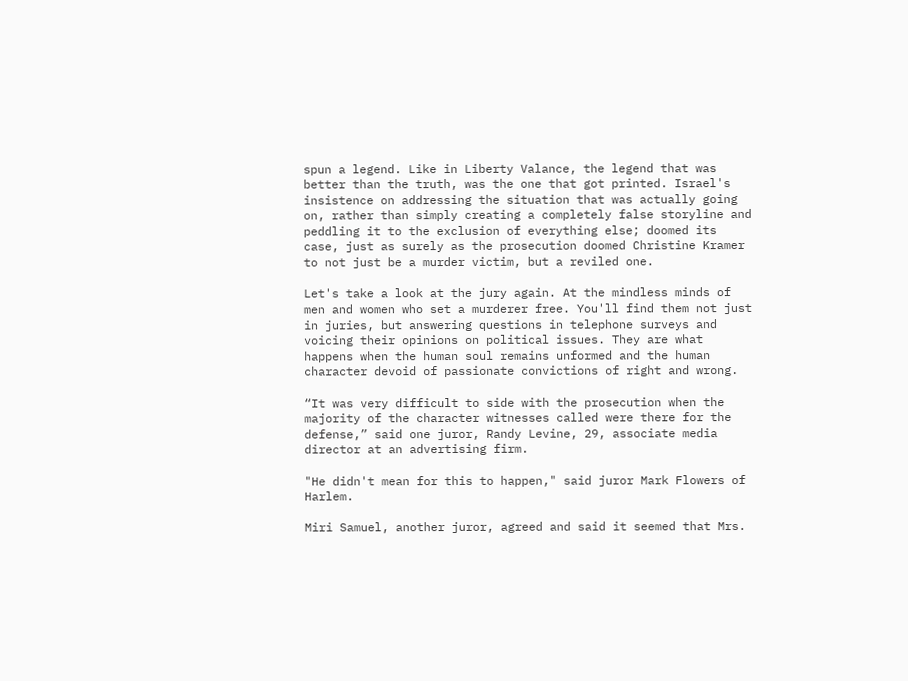spun a legend. Like in Liberty Valance, the legend that was better than the truth, was the one that got printed. Israel's insistence on addressing the situation that was actually going on, rather than simply creating a completely false storyline and peddling it to the exclusion of everything else; doomed its case, just as surely as the prosecution doomed Christine Kramer to not just be a murder victim, but a reviled one.

Let's take a look at the jury again. At the mindless minds of men and women who set a murderer free. You'll find them not just in juries, but answering questions in telephone surveys and voicing their opinions on political issues. They are what happens when the human soul remains unformed and the human character devoid of passionate convictions of right and wrong.

“It was very difficult to side with the prosecution when the majority of the character witnesses called were there for the defense,” said one juror, Randy Levine, 29, associate media director at an advertising firm.

"He didn't mean for this to happen," said juror Mark Flowers of Harlem.

Miri Samuel, another juror, agreed and said it seemed that Mrs.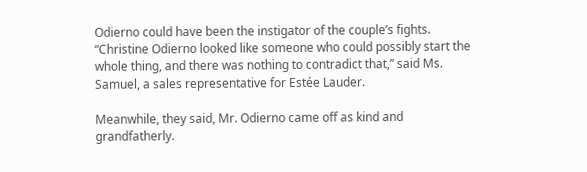Odierno could have been the instigator of the couple’s fights. “Christine Odierno looked like someone who could possibly start the whole thing, and there was nothing to contradict that,” said Ms. Samuel, a sales representative for Estée Lauder.

Meanwhile, they said, Mr. Odierno came off as kind and grandfatherly.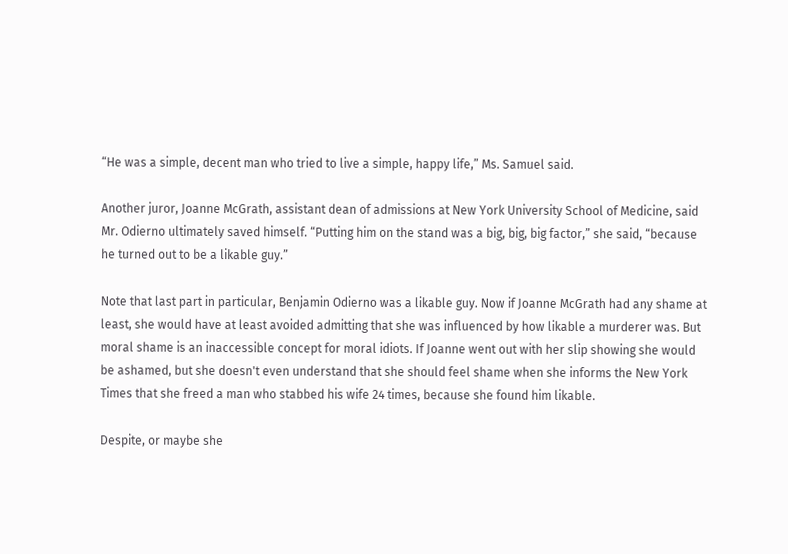“He was a simple, decent man who tried to live a simple, happy life,” Ms. Samuel said.

Another juror, Joanne McGrath, assistant dean of admissions at New York University School of Medicine, said Mr. Odierno ultimately saved himself. “Putting him on the stand was a big, big, big factor,” she said, “because he turned out to be a likable guy.”

Note that last part in particular, Benjamin Odierno was a likable guy. Now if Joanne McGrath had any shame at least, she would have at least avoided admitting that she was influenced by how likable a murderer was. But moral shame is an inaccessible concept for moral idiots. If Joanne went out with her slip showing she would be ashamed, but she doesn't even understand that she should feel shame when she informs the New York Times that she freed a man who stabbed his wife 24 times, because she found him likable.

Despite, or maybe she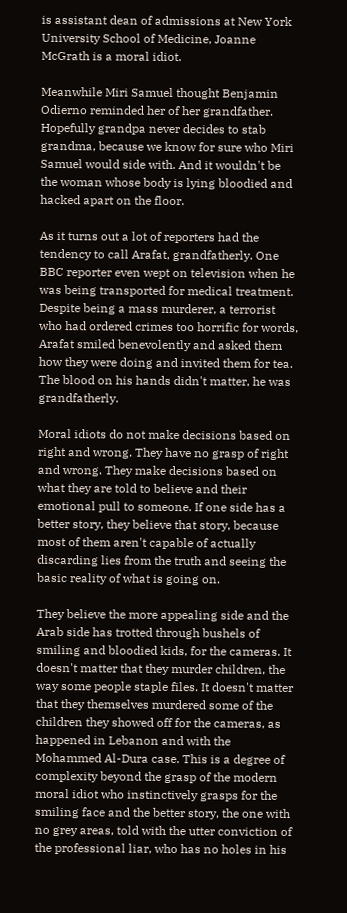is assistant dean of admissions at New York University School of Medicine, Joanne McGrath is a moral idiot.

Meanwhile Miri Samuel thought Benjamin Odierno reminded her of her grandfather. Hopefully grandpa never decides to stab grandma, because we know for sure who Miri Samuel would side with. And it wouldn't be the woman whose body is lying bloodied and hacked apart on the floor.

As it turns out a lot of reporters had the tendency to call Arafat, grandfatherly. One BBC reporter even wept on television when he was being transported for medical treatment. Despite being a mass murderer, a terrorist who had ordered crimes too horrific for words, Arafat smiled benevolently and asked them how they were doing and invited them for tea. The blood on his hands didn't matter, he was grandfatherly.

Moral idiots do not make decisions based on right and wrong. They have no grasp of right and wrong. They make decisions based on what they are told to believe and their emotional pull to someone. If one side has a better story, they believe that story, because most of them aren't capable of actually discarding lies from the truth and seeing the basic reality of what is going on.

They believe the more appealing side and the Arab side has trotted through bushels of smiling and bloodied kids, for the cameras. It doesn't matter that they murder children, the way some people staple files. It doesn't matter that they themselves murdered some of the children they showed off for the cameras, as happened in Lebanon and with the Mohammed Al-Dura case. This is a degree of complexity beyond the grasp of the modern moral idiot who instinctively grasps for the smiling face and the better story, the one with no grey areas, told with the utter conviction of the professional liar, who has no holes in his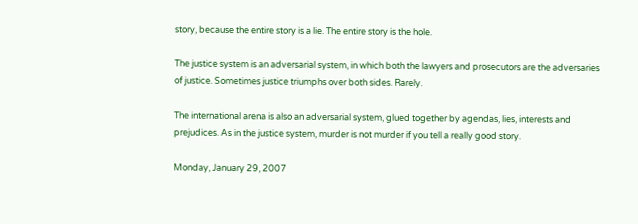story, because the entire story is a lie. The entire story is the hole.

The justice system is an adversarial system, in which both the lawyers and prosecutors are the adversaries of justice. Sometimes justice triumphs over both sides. Rarely.

The international arena is also an adversarial system, glued together by agendas, lies, interests and prejudices. As in the justice system, murder is not murder if you tell a really good story.

Monday, January 29, 2007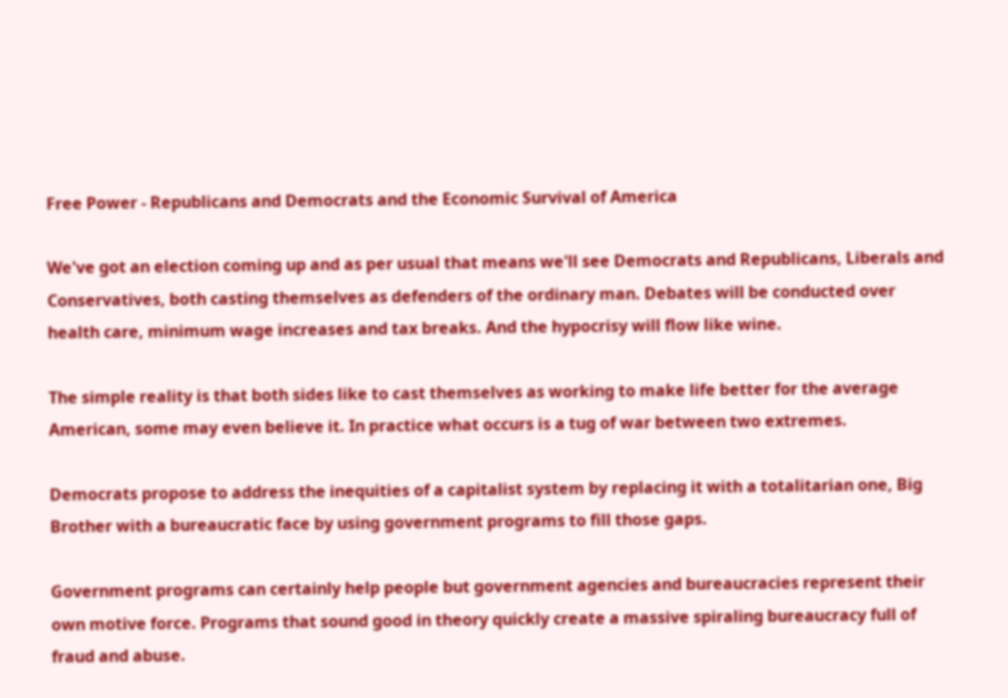Free Power - Republicans and Democrats and the Economic Survival of America

We've got an election coming up and as per usual that means we'll see Democrats and Republicans, Liberals and Conservatives, both casting themselves as defenders of the ordinary man. Debates will be conducted over health care, minimum wage increases and tax breaks. And the hypocrisy will flow like wine.

The simple reality is that both sides like to cast themselves as working to make life better for the average American, some may even believe it. In practice what occurs is a tug of war between two extremes.

Democrats propose to address the inequities of a capitalist system by replacing it with a totalitarian one, Big Brother with a bureaucratic face by using government programs to fill those gaps.

Government programs can certainly help people but government agencies and bureaucracies represent their own motive force. Programs that sound good in theory quickly create a massive spiraling bureaucracy full of fraud and abuse.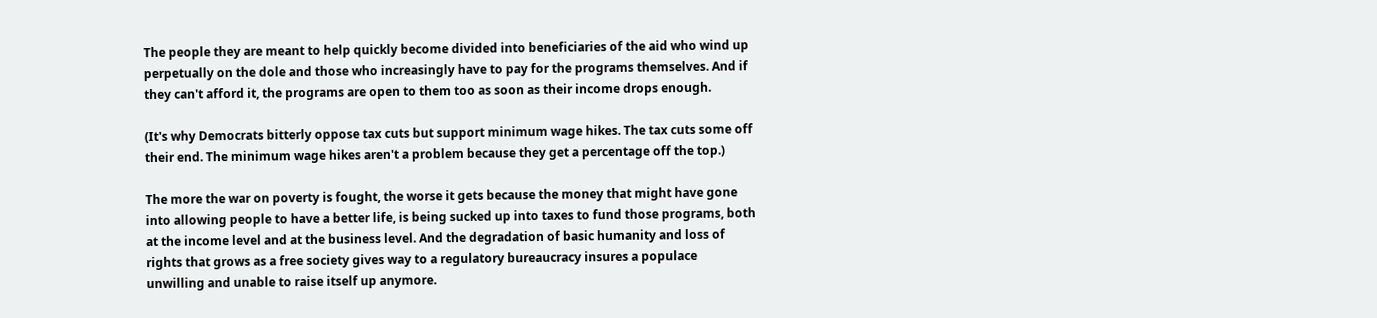The people they are meant to help quickly become divided into beneficiaries of the aid who wind up perpetually on the dole and those who increasingly have to pay for the programs themselves. And if they can't afford it, the programs are open to them too as soon as their income drops enough.

(It's why Democrats bitterly oppose tax cuts but support minimum wage hikes. The tax cuts some off their end. The minimum wage hikes aren't a problem because they get a percentage off the top.)

The more the war on poverty is fought, the worse it gets because the money that might have gone into allowing people to have a better life, is being sucked up into taxes to fund those programs, both at the income level and at the business level. And the degradation of basic humanity and loss of rights that grows as a free society gives way to a regulatory bureaucracy insures a populace unwilling and unable to raise itself up anymore.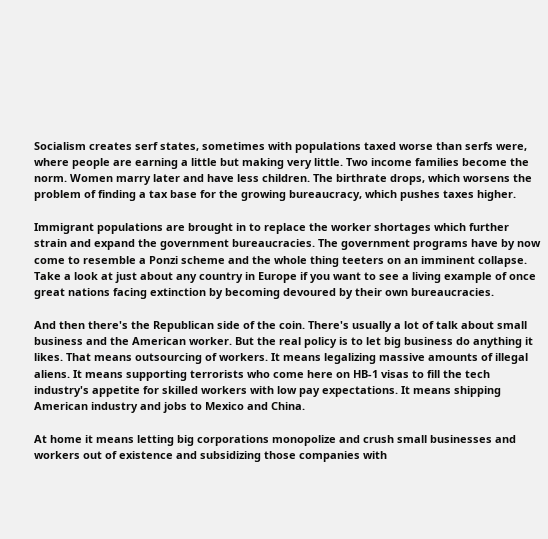Socialism creates serf states, sometimes with populations taxed worse than serfs were, where people are earning a little but making very little. Two income families become the norm. Women marry later and have less children. The birthrate drops, which worsens the problem of finding a tax base for the growing bureaucracy, which pushes taxes higher.

Immigrant populations are brought in to replace the worker shortages which further strain and expand the government bureaucracies. The government programs have by now come to resemble a Ponzi scheme and the whole thing teeters on an imminent collapse. Take a look at just about any country in Europe if you want to see a living example of once great nations facing extinction by becoming devoured by their own bureaucracies.

And then there's the Republican side of the coin. There's usually a lot of talk about small business and the American worker. But the real policy is to let big business do anything it likes. That means outsourcing of workers. It means legalizing massive amounts of illegal aliens. It means supporting terrorists who come here on HB-1 visas to fill the tech industry's appetite for skilled workers with low pay expectations. It means shipping American industry and jobs to Mexico and China.

At home it means letting big corporations monopolize and crush small businesses and workers out of existence and subsidizing those companies with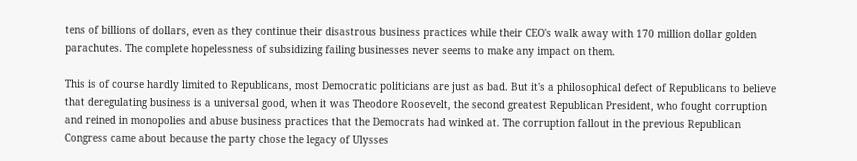tens of billions of dollars, even as they continue their disastrous business practices while their CEO's walk away with 170 million dollar golden parachutes. The complete hopelessness of subsidizing failing businesses never seems to make any impact on them.

This is of course hardly limited to Republicans, most Democratic politicians are just as bad. But it's a philosophical defect of Republicans to believe that deregulating business is a universal good, when it was Theodore Roosevelt, the second greatest Republican President, who fought corruption and reined in monopolies and abuse business practices that the Democrats had winked at. The corruption fallout in the previous Republican Congress came about because the party chose the legacy of Ulysses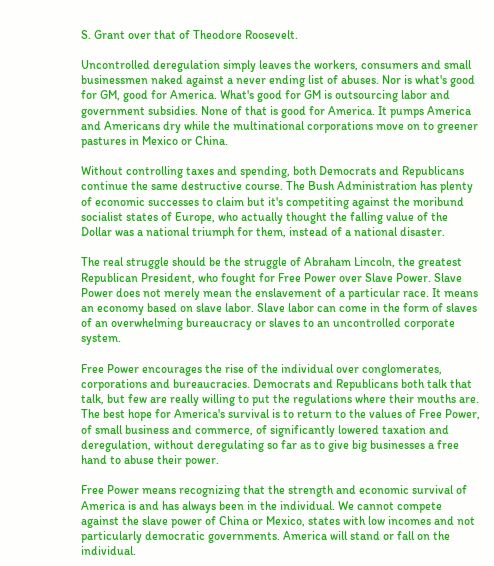S. Grant over that of Theodore Roosevelt.

Uncontrolled deregulation simply leaves the workers, consumers and small businessmen naked against a never ending list of abuses. Nor is what's good for GM, good for America. What's good for GM is outsourcing labor and government subsidies. None of that is good for America. It pumps America and Americans dry while the multinational corporations move on to greener pastures in Mexico or China.

Without controlling taxes and spending, both Democrats and Republicans continue the same destructive course. The Bush Administration has plenty of economic successes to claim but it's competiting against the moribund socialist states of Europe, who actually thought the falling value of the Dollar was a national triumph for them, instead of a national disaster.

The real struggle should be the struggle of Abraham Lincoln, the greatest Republican President, who fought for Free Power over Slave Power. Slave Power does not merely mean the enslavement of a particular race. It means an economy based on slave labor. Slave labor can come in the form of slaves of an overwhelming bureaucracy or slaves to an uncontrolled corporate system.

Free Power encourages the rise of the individual over conglomerates, corporations and bureaucracies. Democrats and Republicans both talk that talk, but few are really willing to put the regulations where their mouths are. The best hope for America's survival is to return to the values of Free Power, of small business and commerce, of significantly lowered taxation and deregulation, without deregulating so far as to give big businesses a free hand to abuse their power.

Free Power means recognizing that the strength and economic survival of America is and has always been in the individual. We cannot compete against the slave power of China or Mexico, states with low incomes and not particularly democratic governments. America will stand or fall on the individual.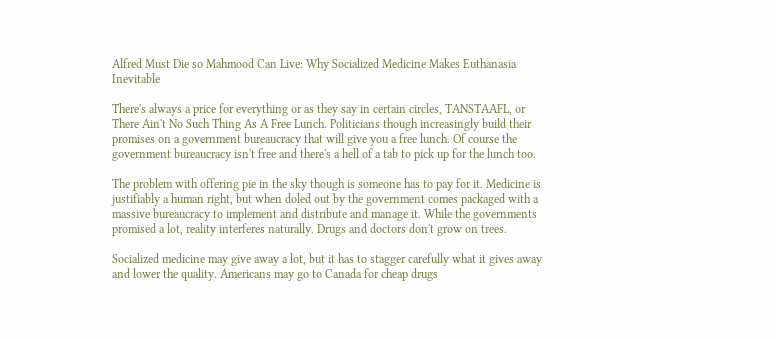Alfred Must Die so Mahmood Can Live: Why Socialized Medicine Makes Euthanasia Inevitable

There's always a price for everything or as they say in certain circles, TANSTAAFL, or There Ain't No Such Thing As A Free Lunch. Politicians though increasingly build their promises on a government bureaucracy that will give you a free lunch. Of course the government bureaucracy isn't free and there's a hell of a tab to pick up for the lunch too.

The problem with offering pie in the sky though is someone has to pay for it. Medicine is justifiably a human right, but when doled out by the government comes packaged with a massive bureaucracy to implement and distribute and manage it. While the governments promised a lot, reality interferes naturally. Drugs and doctors don't grow on trees.

Socialized medicine may give away a lot, but it has to stagger carefully what it gives away and lower the quality. Americans may go to Canada for cheap drugs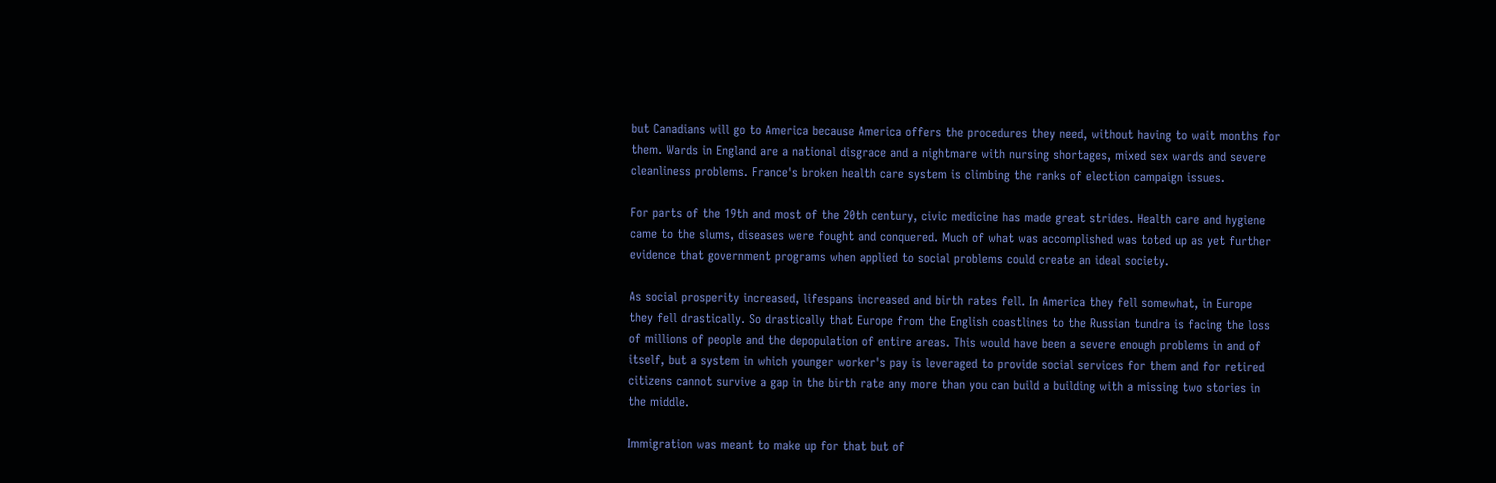but Canadians will go to America because America offers the procedures they need, without having to wait months for them. Wards in England are a national disgrace and a nightmare with nursing shortages, mixed sex wards and severe cleanliness problems. France's broken health care system is climbing the ranks of election campaign issues.

For parts of the 19th and most of the 20th century, civic medicine has made great strides. Health care and hygiene came to the slums, diseases were fought and conquered. Much of what was accomplished was toted up as yet further evidence that government programs when applied to social problems could create an ideal society.

As social prosperity increased, lifespans increased and birth rates fell. In America they fell somewhat, in Europe they fell drastically. So drastically that Europe from the English coastlines to the Russian tundra is facing the loss of millions of people and the depopulation of entire areas. This would have been a severe enough problems in and of itself, but a system in which younger worker's pay is leveraged to provide social services for them and for retired citizens cannot survive a gap in the birth rate any more than you can build a building with a missing two stories in the middle.

Immigration was meant to make up for that but of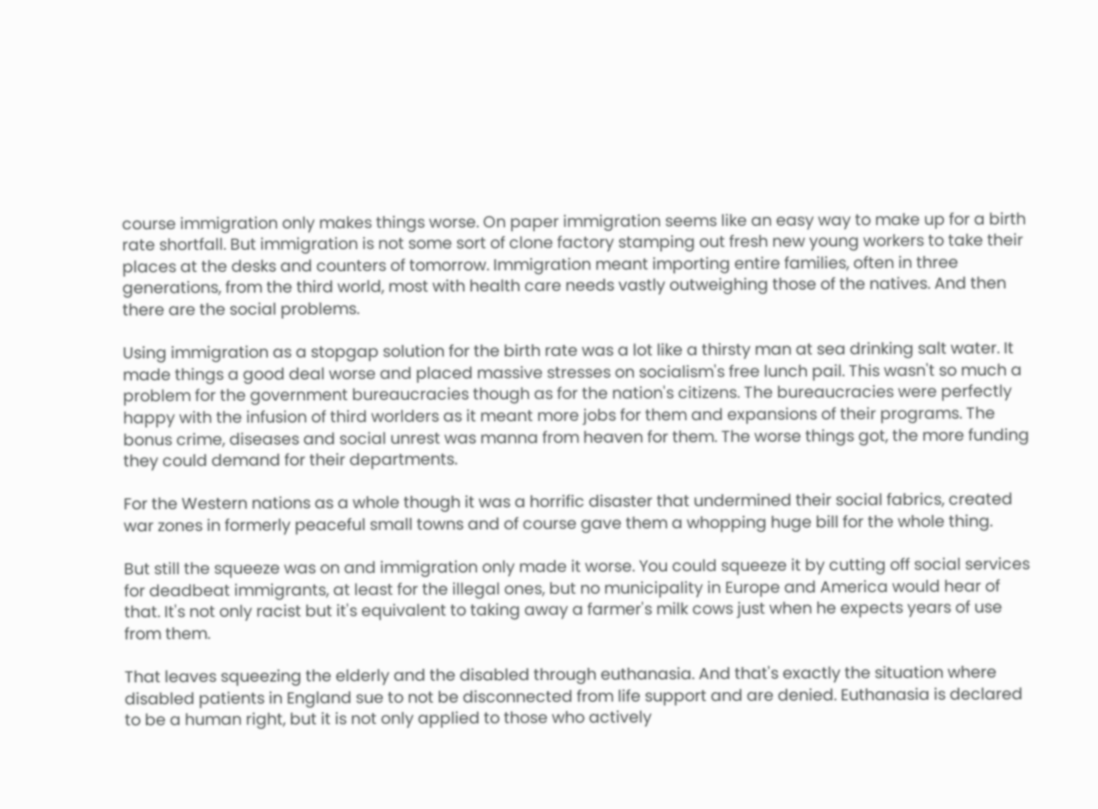course immigration only makes things worse. On paper immigration seems like an easy way to make up for a birth rate shortfall. But immigration is not some sort of clone factory stamping out fresh new young workers to take their places at the desks and counters of tomorrow. Immigration meant importing entire families, often in three generations, from the third world, most with health care needs vastly outweighing those of the natives. And then there are the social problems.

Using immigration as a stopgap solution for the birth rate was a lot like a thirsty man at sea drinking salt water. It made things a good deal worse and placed massive stresses on socialism's free lunch pail. This wasn't so much a problem for the government bureaucracies though as for the nation's citizens. The bureaucracies were perfectly happy with the infusion of third worlders as it meant more jobs for them and expansions of their programs. The bonus crime, diseases and social unrest was manna from heaven for them. The worse things got, the more funding they could demand for their departments.

For the Western nations as a whole though it was a horrific disaster that undermined their social fabrics, created war zones in formerly peaceful small towns and of course gave them a whopping huge bill for the whole thing.

But still the squeeze was on and immigration only made it worse. You could squeeze it by cutting off social services for deadbeat immigrants, at least for the illegal ones, but no municipality in Europe and America would hear of that. It's not only racist but it's equivalent to taking away a farmer's milk cows just when he expects years of use from them.

That leaves squeezing the elderly and the disabled through euthanasia. And that's exactly the situation where disabled patients in England sue to not be disconnected from life support and are denied. Euthanasia is declared to be a human right, but it is not only applied to those who actively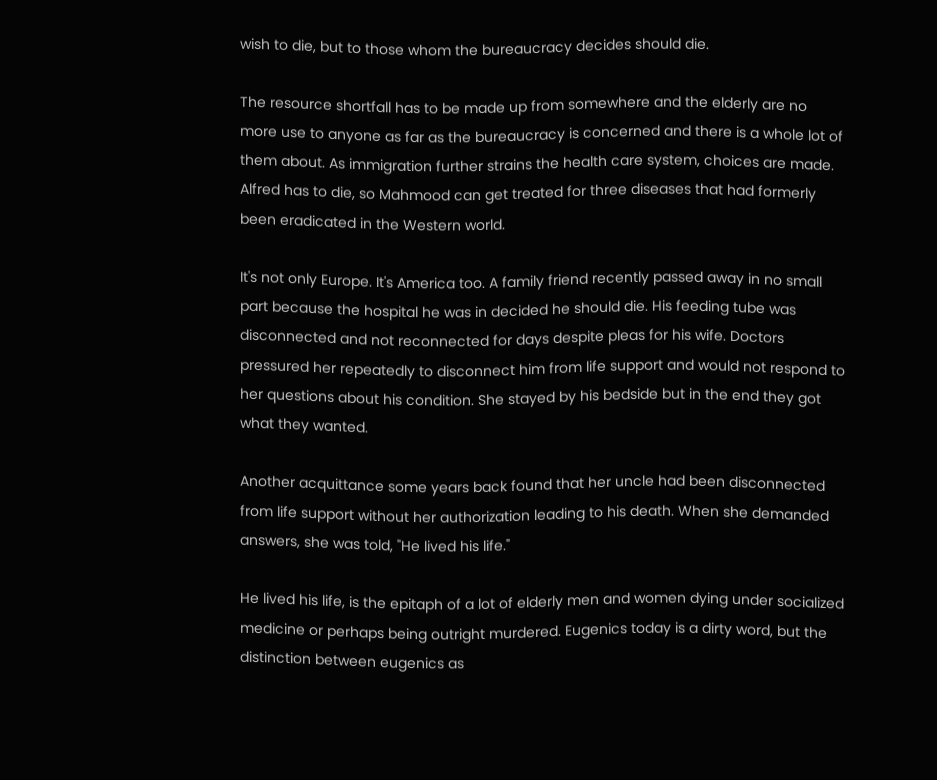wish to die, but to those whom the bureaucracy decides should die.

The resource shortfall has to be made up from somewhere and the elderly are no more use to anyone as far as the bureaucracy is concerned and there is a whole lot of them about. As immigration further strains the health care system, choices are made. Alfred has to die, so Mahmood can get treated for three diseases that had formerly been eradicated in the Western world.

It's not only Europe. It's America too. A family friend recently passed away in no small part because the hospital he was in decided he should die. His feeding tube was disconnected and not reconnected for days despite pleas for his wife. Doctors pressured her repeatedly to disconnect him from life support and would not respond to her questions about his condition. She stayed by his bedside but in the end they got what they wanted.

Another acquittance some years back found that her uncle had been disconnected from life support without her authorization leading to his death. When she demanded answers, she was told, "He lived his life."

He lived his life, is the epitaph of a lot of elderly men and women dying under socialized medicine or perhaps being outright murdered. Eugenics today is a dirty word, but the distinction between eugenics as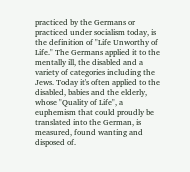practiced by the Germans or practiced under socialism today, is the definition of "Life Unworthy of Life." The Germans applied it to the mentally ill, the disabled and a variety of categories including the Jews. Today it's often applied to the disabled, babies and the elderly, whose "Quality of Life", a euphemism that could proudly be translated into the German, is measured, found wanting and disposed of.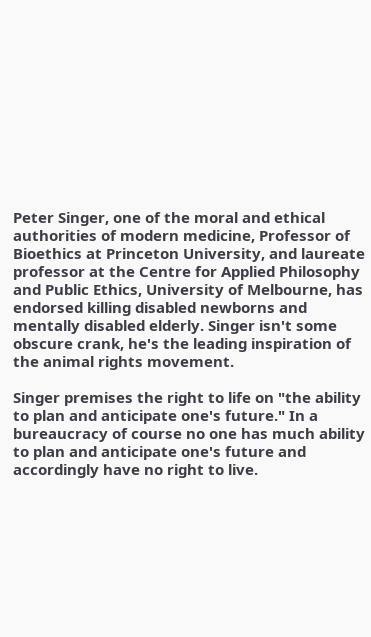Peter Singer, one of the moral and ethical authorities of modern medicine, Professor of Bioethics at Princeton University, and laureate professor at the Centre for Applied Philosophy and Public Ethics, University of Melbourne, has endorsed killing disabled newborns and mentally disabled elderly. Singer isn't some obscure crank, he's the leading inspiration of the animal rights movement.

Singer premises the right to life on "the ability to plan and anticipate one's future." In a bureaucracy of course no one has much ability to plan and anticipate one's future and accordingly have no right to live.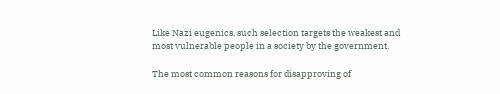Like Nazi eugenics, such selection targets the weakest and most vulnerable people in a society by the government.

The most common reasons for disapproving of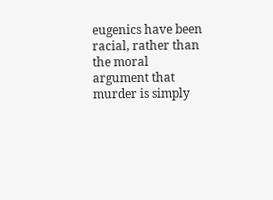eugenics have been racial, rather than the moral argument that murder is simply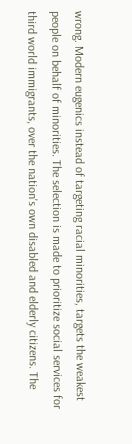wrong. Modern eugenics instead of targeting racial minorities, targets the weakest people on behalf of minorities. The selection is made to prioritize social services for third world immigrants, over the nation's own disabled and elderly citizens. The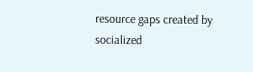resource gaps created by socialized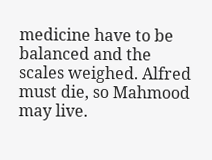medicine have to be balanced and the scales weighed. Alfred must die, so Mahmood may live.